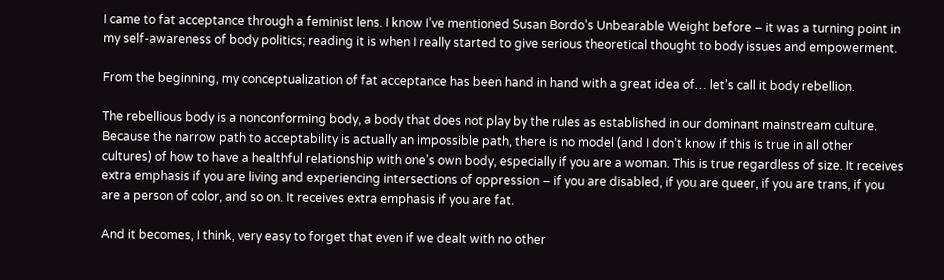I came to fat acceptance through a feminist lens. I know I’ve mentioned Susan Bordo’s Unbearable Weight before – it was a turning point in my self-awareness of body politics; reading it is when I really started to give serious theoretical thought to body issues and empowerment.

From the beginning, my conceptualization of fat acceptance has been hand in hand with a great idea of… let’s call it body rebellion.

The rebellious body is a nonconforming body, a body that does not play by the rules as established in our dominant mainstream culture. Because the narrow path to acceptability is actually an impossible path, there is no model (and I don’t know if this is true in all other cultures) of how to have a healthful relationship with one’s own body, especially if you are a woman. This is true regardless of size. It receives extra emphasis if you are living and experiencing intersections of oppression – if you are disabled, if you are queer, if you are trans, if you are a person of color, and so on. It receives extra emphasis if you are fat.

And it becomes, I think, very easy to forget that even if we dealt with no other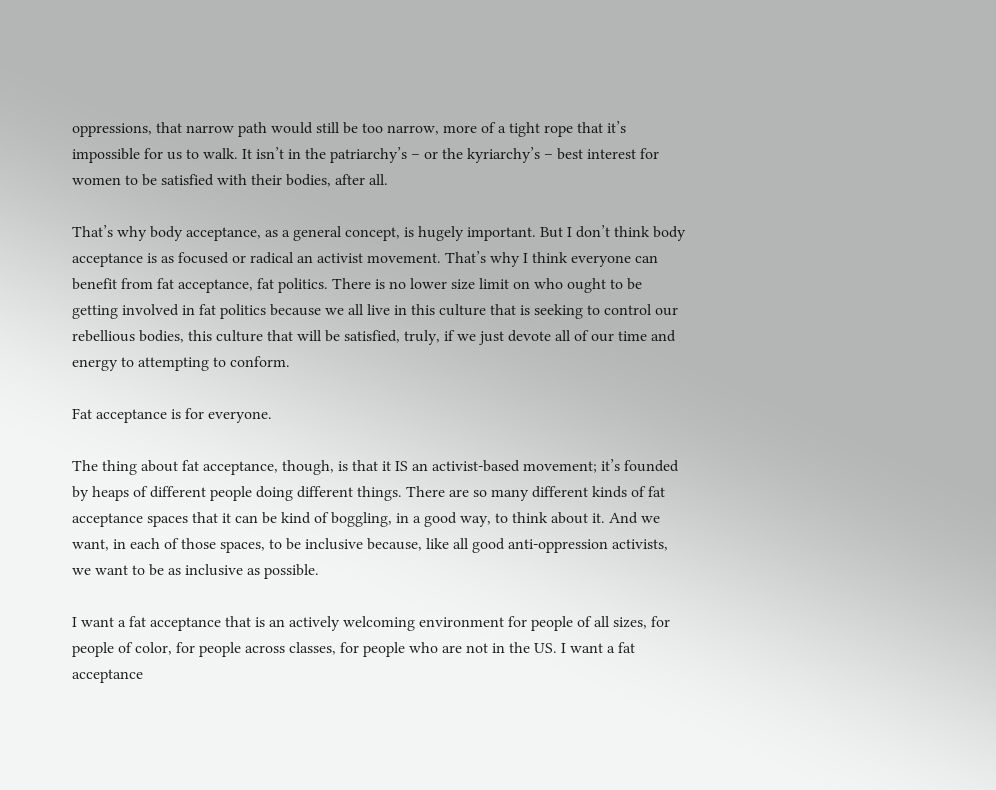oppressions, that narrow path would still be too narrow, more of a tight rope that it’s impossible for us to walk. It isn’t in the patriarchy’s – or the kyriarchy’s – best interest for women to be satisfied with their bodies, after all.

That’s why body acceptance, as a general concept, is hugely important. But I don’t think body acceptance is as focused or radical an activist movement. That’s why I think everyone can benefit from fat acceptance, fat politics. There is no lower size limit on who ought to be getting involved in fat politics because we all live in this culture that is seeking to control our rebellious bodies, this culture that will be satisfied, truly, if we just devote all of our time and energy to attempting to conform.

Fat acceptance is for everyone.

The thing about fat acceptance, though, is that it IS an activist-based movement; it’s founded by heaps of different people doing different things. There are so many different kinds of fat acceptance spaces that it can be kind of boggling, in a good way, to think about it. And we want, in each of those spaces, to be inclusive because, like all good anti-oppression activists, we want to be as inclusive as possible.

I want a fat acceptance that is an actively welcoming environment for people of all sizes, for people of color, for people across classes, for people who are not in the US. I want a fat acceptance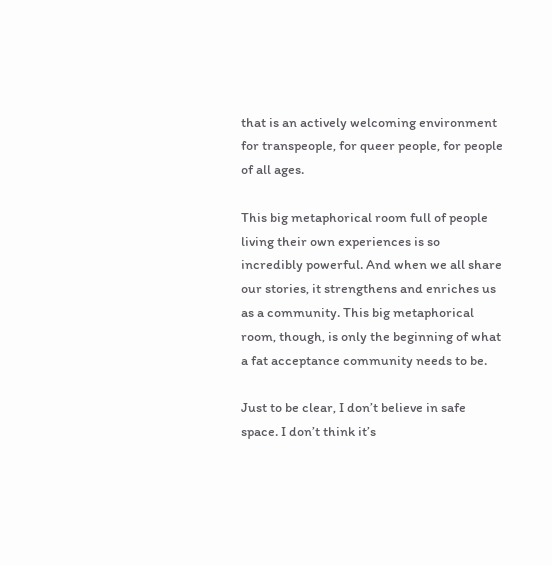that is an actively welcoming environment for transpeople, for queer people, for people of all ages.

This big metaphorical room full of people living their own experiences is so incredibly powerful. And when we all share our stories, it strengthens and enriches us as a community. This big metaphorical room, though, is only the beginning of what a fat acceptance community needs to be.

Just to be clear, I don’t believe in safe space. I don’t think it’s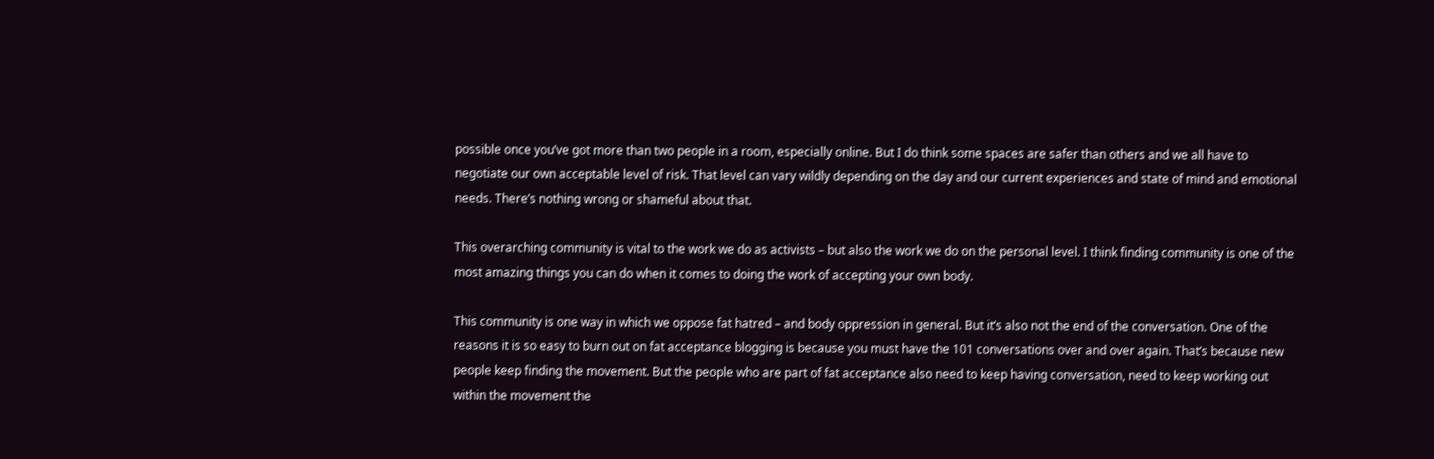possible once you’ve got more than two people in a room, especially online. But I do think some spaces are safer than others and we all have to negotiate our own acceptable level of risk. That level can vary wildly depending on the day and our current experiences and state of mind and emotional needs. There’s nothing wrong or shameful about that.

This overarching community is vital to the work we do as activists – but also the work we do on the personal level. I think finding community is one of the most amazing things you can do when it comes to doing the work of accepting your own body.

This community is one way in which we oppose fat hatred – and body oppression in general. But it’s also not the end of the conversation. One of the reasons it is so easy to burn out on fat acceptance blogging is because you must have the 101 conversations over and over again. That’s because new people keep finding the movement. But the people who are part of fat acceptance also need to keep having conversation, need to keep working out within the movement the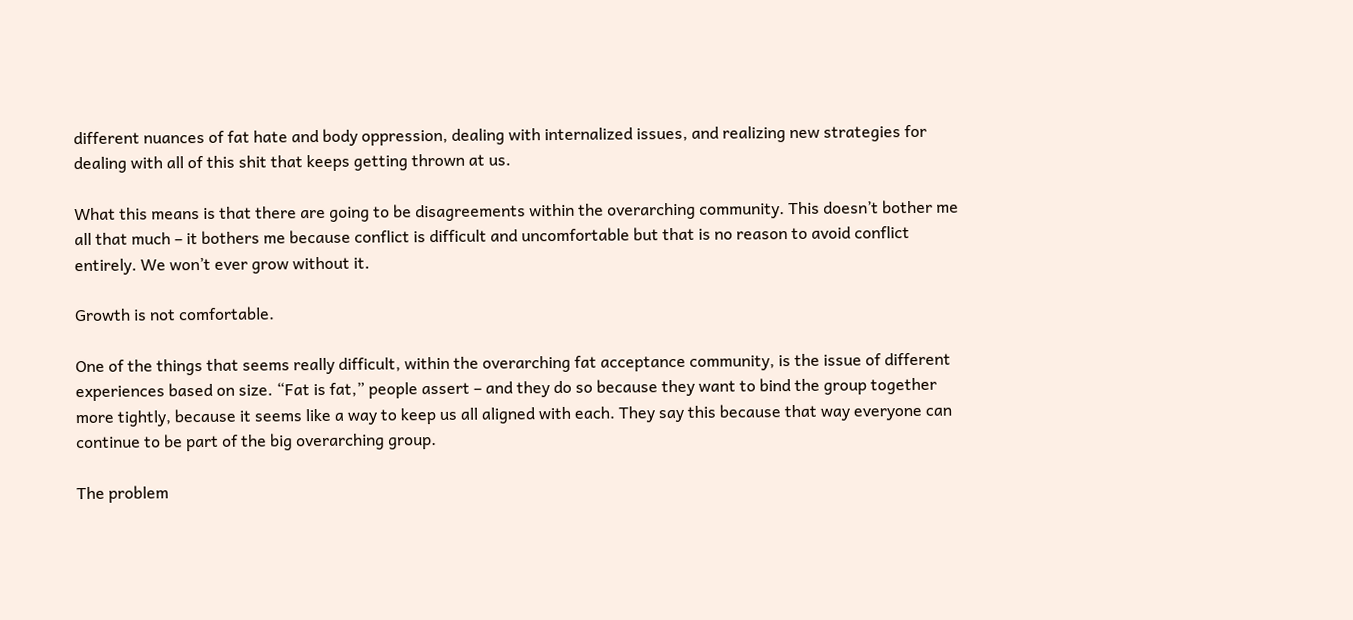different nuances of fat hate and body oppression, dealing with internalized issues, and realizing new strategies for dealing with all of this shit that keeps getting thrown at us.

What this means is that there are going to be disagreements within the overarching community. This doesn’t bother me all that much – it bothers me because conflict is difficult and uncomfortable but that is no reason to avoid conflict entirely. We won’t ever grow without it.

Growth is not comfortable.

One of the things that seems really difficult, within the overarching fat acceptance community, is the issue of different experiences based on size. “Fat is fat,” people assert – and they do so because they want to bind the group together more tightly, because it seems like a way to keep us all aligned with each. They say this because that way everyone can continue to be part of the big overarching group.

The problem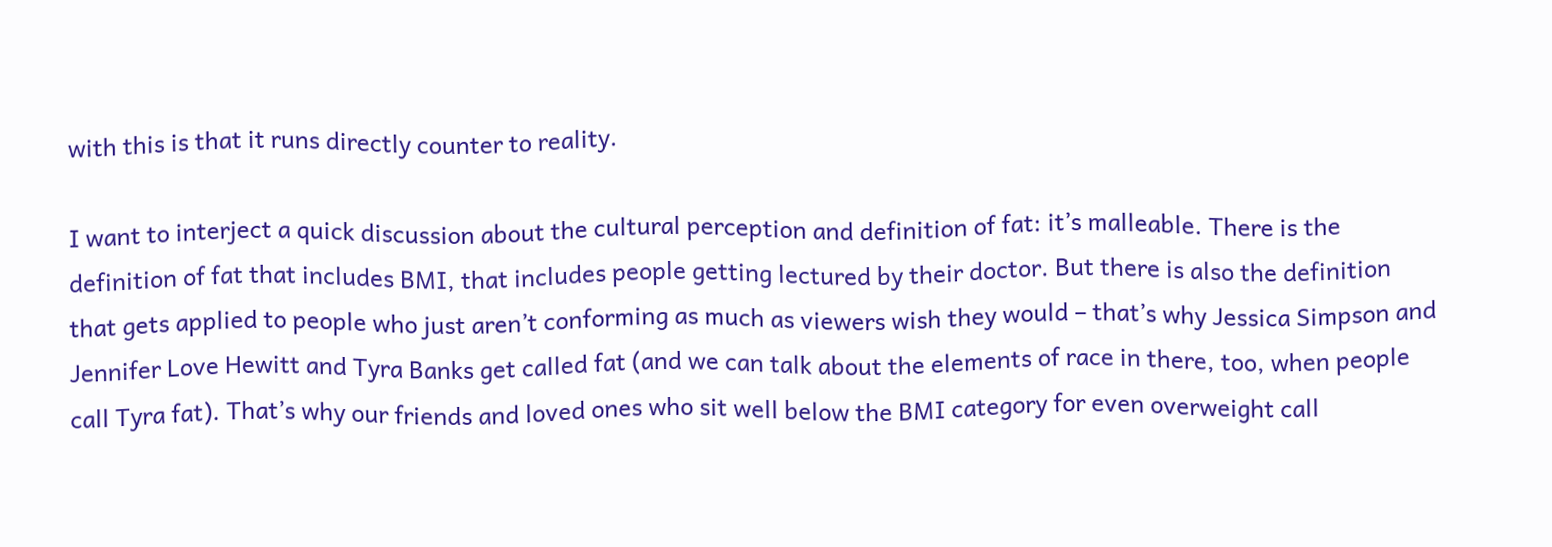with this is that it runs directly counter to reality.

I want to interject a quick discussion about the cultural perception and definition of fat: it’s malleable. There is the definition of fat that includes BMI, that includes people getting lectured by their doctor. But there is also the definition that gets applied to people who just aren’t conforming as much as viewers wish they would – that’s why Jessica Simpson and Jennifer Love Hewitt and Tyra Banks get called fat (and we can talk about the elements of race in there, too, when people call Tyra fat). That’s why our friends and loved ones who sit well below the BMI category for even overweight call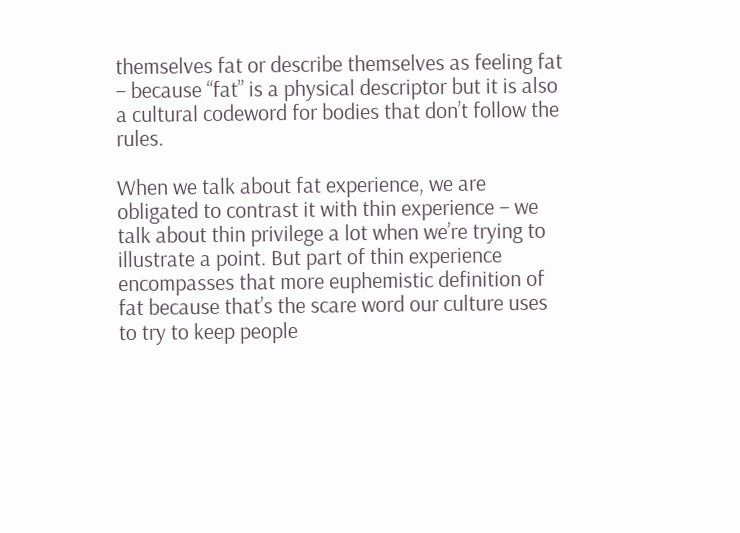themselves fat or describe themselves as feeling fat – because “fat” is a physical descriptor but it is also a cultural codeword for bodies that don’t follow the rules.

When we talk about fat experience, we are obligated to contrast it with thin experience – we talk about thin privilege a lot when we’re trying to illustrate a point. But part of thin experience encompasses that more euphemistic definition of fat because that’s the scare word our culture uses to try to keep people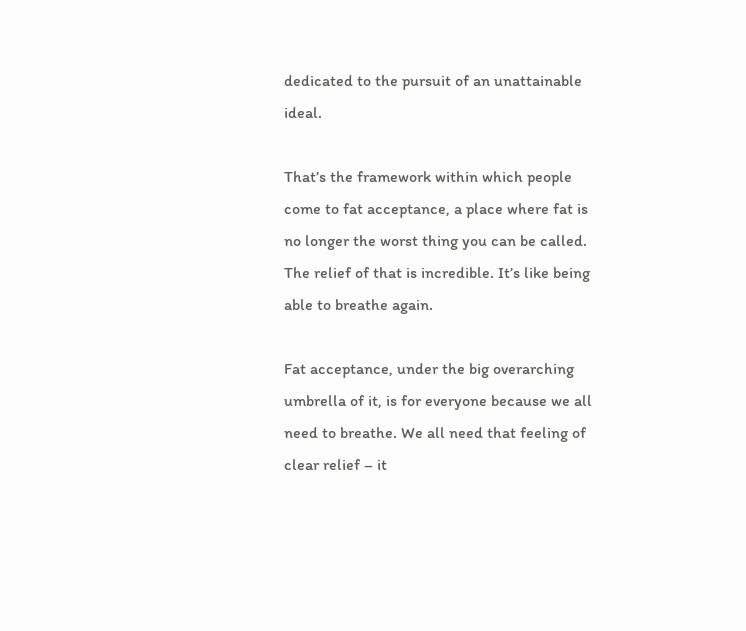dedicated to the pursuit of an unattainable ideal.

That’s the framework within which people come to fat acceptance, a place where fat is no longer the worst thing you can be called. The relief of that is incredible. It’s like being able to breathe again.

Fat acceptance, under the big overarching umbrella of it, is for everyone because we all need to breathe. We all need that feeling of clear relief – it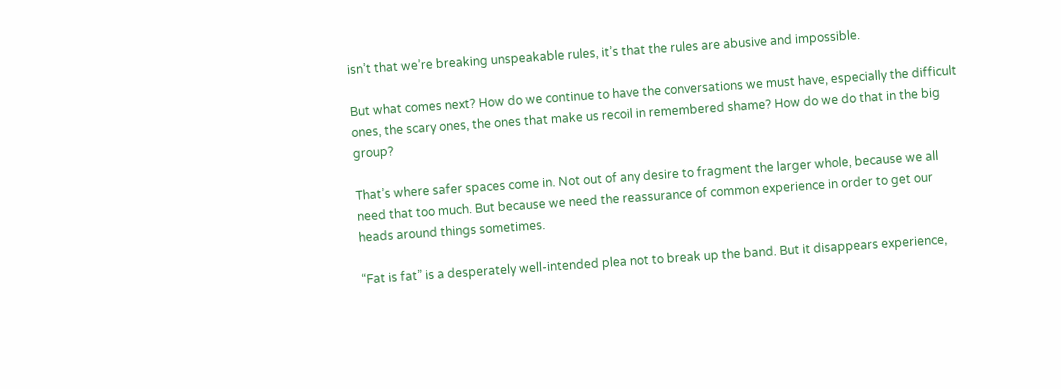isn’t that we’re breaking unspeakable rules, it’s that the rules are abusive and impossible.

But what comes next? How do we continue to have the conversations we must have, especially the difficult ones, the scary ones, the ones that make us recoil in remembered shame? How do we do that in the big group?

That’s where safer spaces come in. Not out of any desire to fragment the larger whole, because we all need that too much. But because we need the reassurance of common experience in order to get our heads around things sometimes.

“Fat is fat” is a desperately well-intended plea not to break up the band. But it disappears experience,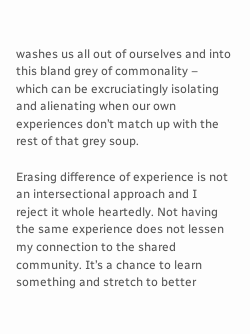washes us all out of ourselves and into this bland grey of commonality – which can be excruciatingly isolating and alienating when our own experiences don’t match up with the rest of that grey soup.

Erasing difference of experience is not an intersectional approach and I reject it whole heartedly. Not having the same experience does not lessen my connection to the shared community. It’s a chance to learn something and stretch to better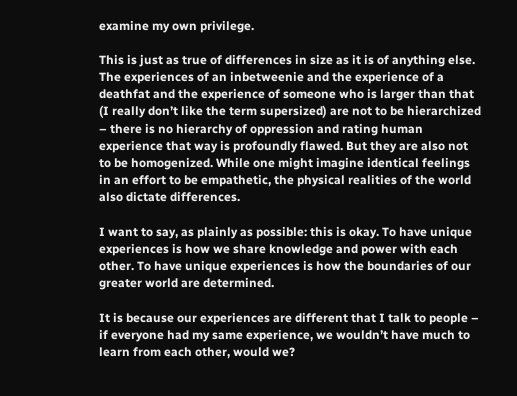examine my own privilege.

This is just as true of differences in size as it is of anything else. The experiences of an inbetweenie and the experience of a deathfat and the experience of someone who is larger than that (I really don’t like the term supersized) are not to be hierarchized – there is no hierarchy of oppression and rating human experience that way is profoundly flawed. But they are also not to be homogenized. While one might imagine identical feelings in an effort to be empathetic, the physical realities of the world also dictate differences.

I want to say, as plainly as possible: this is okay. To have unique experiences is how we share knowledge and power with each other. To have unique experiences is how the boundaries of our greater world are determined.

It is because our experiences are different that I talk to people – if everyone had my same experience, we wouldn’t have much to learn from each other, would we?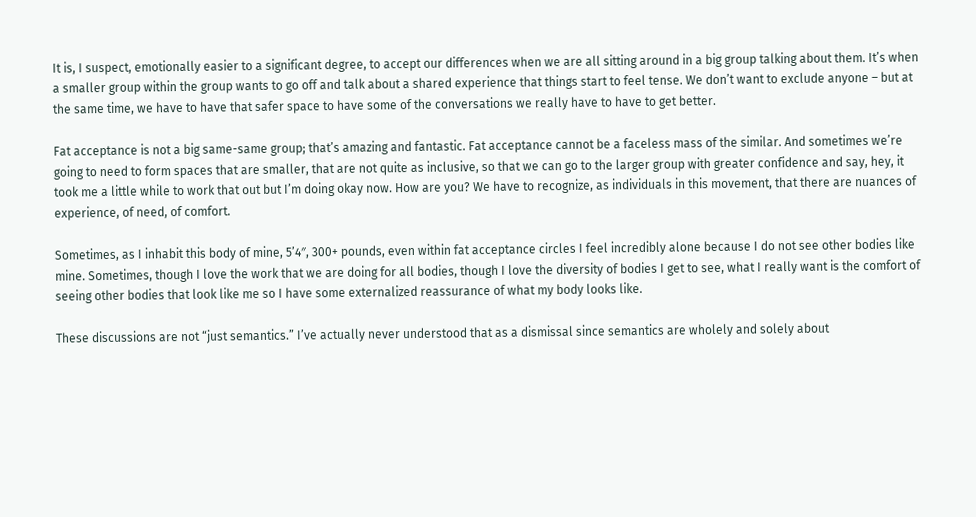It is, I suspect, emotionally easier to a significant degree, to accept our differences when we are all sitting around in a big group talking about them. It’s when a smaller group within the group wants to go off and talk about a shared experience that things start to feel tense. We don’t want to exclude anyone – but at the same time, we have to have that safer space to have some of the conversations we really have to have to get better.

Fat acceptance is not a big same-same group; that’s amazing and fantastic. Fat acceptance cannot be a faceless mass of the similar. And sometimes we’re going to need to form spaces that are smaller, that are not quite as inclusive, so that we can go to the larger group with greater confidence and say, hey, it took me a little while to work that out but I’m doing okay now. How are you? We have to recognize, as individuals in this movement, that there are nuances of experience, of need, of comfort.

Sometimes, as I inhabit this body of mine, 5’4″, 300+ pounds, even within fat acceptance circles I feel incredibly alone because I do not see other bodies like mine. Sometimes, though I love the work that we are doing for all bodies, though I love the diversity of bodies I get to see, what I really want is the comfort of seeing other bodies that look like me so I have some externalized reassurance of what my body looks like.

These discussions are not “just semantics.” I’ve actually never understood that as a dismissal since semantics are wholely and solely about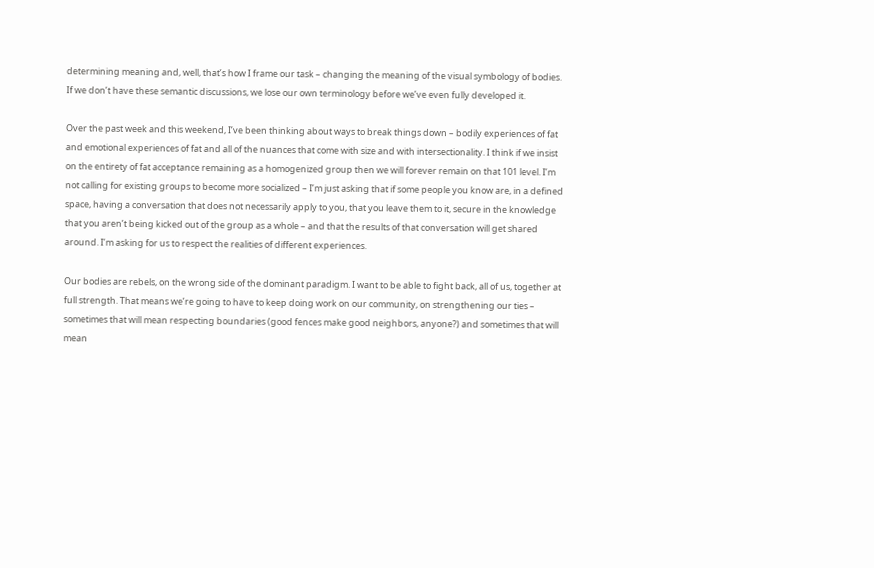determining meaning and, well, that’s how I frame our task – changing the meaning of the visual symbology of bodies. If we don’t have these semantic discussions, we lose our own terminology before we’ve even fully developed it.

Over the past week and this weekend, I’ve been thinking about ways to break things down – bodily experiences of fat and emotional experiences of fat and all of the nuances that come with size and with intersectionality. I think if we insist on the entirety of fat acceptance remaining as a homogenized group then we will forever remain on that 101 level. I’m not calling for existing groups to become more socialized – I’m just asking that if some people you know are, in a defined space, having a conversation that does not necessarily apply to you, that you leave them to it, secure in the knowledge that you aren’t being kicked out of the group as a whole – and that the results of that conversation will get shared around. I’m asking for us to respect the realities of different experiences.

Our bodies are rebels, on the wrong side of the dominant paradigm. I want to be able to fight back, all of us, together at full strength. That means we’re going to have to keep doing work on our community, on strengthening our ties – sometimes that will mean respecting boundaries (good fences make good neighbors, anyone?) and sometimes that will mean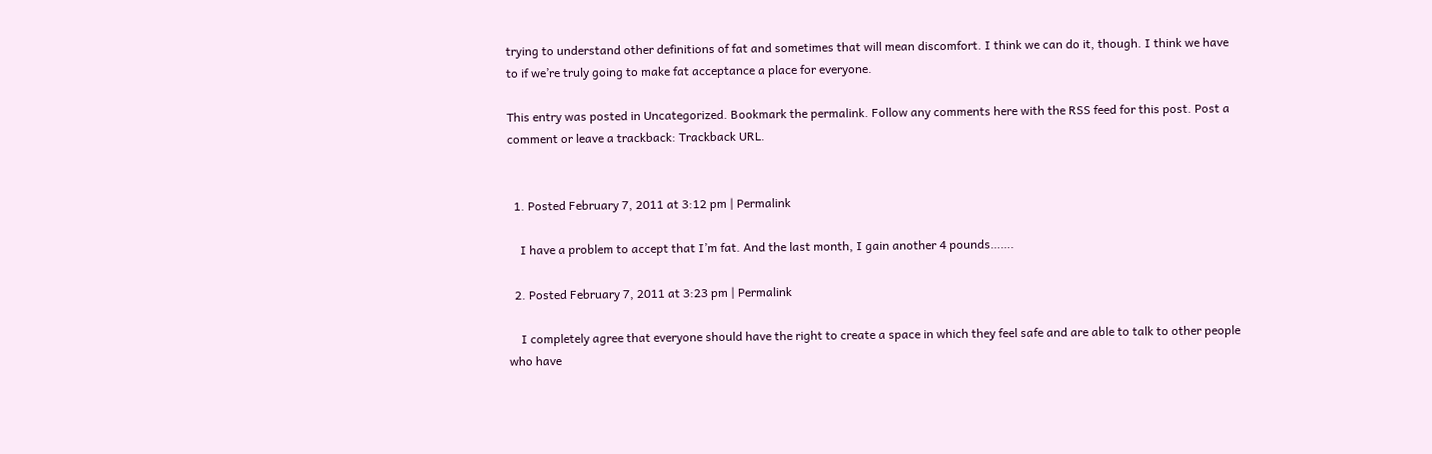trying to understand other definitions of fat and sometimes that will mean discomfort. I think we can do it, though. I think we have to if we’re truly going to make fat acceptance a place for everyone.

This entry was posted in Uncategorized. Bookmark the permalink. Follow any comments here with the RSS feed for this post. Post a comment or leave a trackback: Trackback URL.


  1. Posted February 7, 2011 at 3:12 pm | Permalink

    I have a problem to accept that I’m fat. And the last month, I gain another 4 pounds…….

  2. Posted February 7, 2011 at 3:23 pm | Permalink

    I completely agree that everyone should have the right to create a space in which they feel safe and are able to talk to other people who have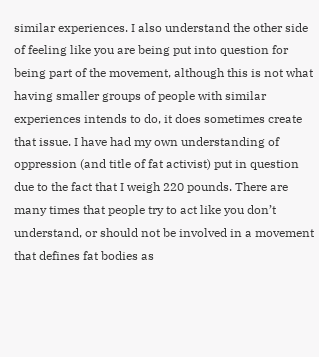similar experiences. I also understand the other side of feeling like you are being put into question for being part of the movement, although this is not what having smaller groups of people with similar experiences intends to do, it does sometimes create that issue. I have had my own understanding of oppression (and title of fat activist) put in question due to the fact that I weigh 220 pounds. There are many times that people try to act like you don’t understand, or should not be involved in a movement that defines fat bodies as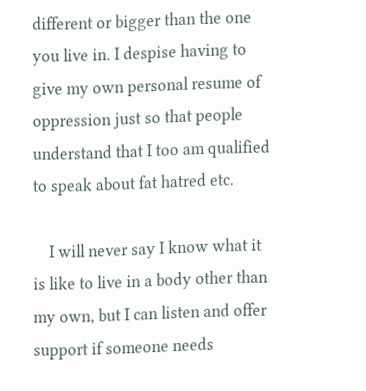different or bigger than the one you live in. I despise having to give my own personal resume of oppression just so that people understand that I too am qualified to speak about fat hatred etc.

    I will never say I know what it is like to live in a body other than my own, but I can listen and offer support if someone needs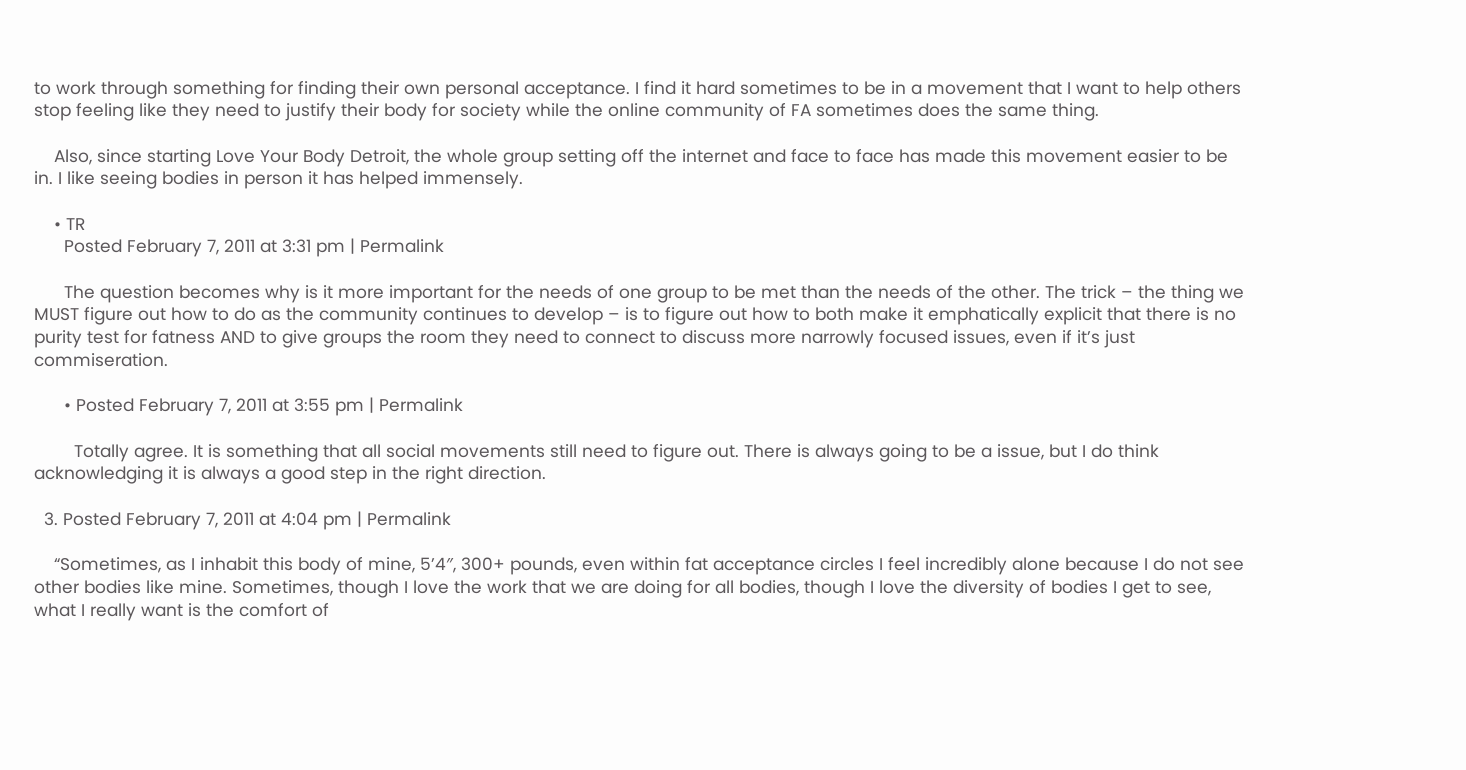to work through something for finding their own personal acceptance. I find it hard sometimes to be in a movement that I want to help others stop feeling like they need to justify their body for society while the online community of FA sometimes does the same thing.

    Also, since starting Love Your Body Detroit, the whole group setting off the internet and face to face has made this movement easier to be in. I like seeing bodies in person it has helped immensely.

    • TR
      Posted February 7, 2011 at 3:31 pm | Permalink

      The question becomes why is it more important for the needs of one group to be met than the needs of the other. The trick – the thing we MUST figure out how to do as the community continues to develop – is to figure out how to both make it emphatically explicit that there is no purity test for fatness AND to give groups the room they need to connect to discuss more narrowly focused issues, even if it’s just commiseration.

      • Posted February 7, 2011 at 3:55 pm | Permalink

        Totally agree. It is something that all social movements still need to figure out. There is always going to be a issue, but I do think acknowledging it is always a good step in the right direction.

  3. Posted February 7, 2011 at 4:04 pm | Permalink

    “Sometimes, as I inhabit this body of mine, 5’4″, 300+ pounds, even within fat acceptance circles I feel incredibly alone because I do not see other bodies like mine. Sometimes, though I love the work that we are doing for all bodies, though I love the diversity of bodies I get to see, what I really want is the comfort of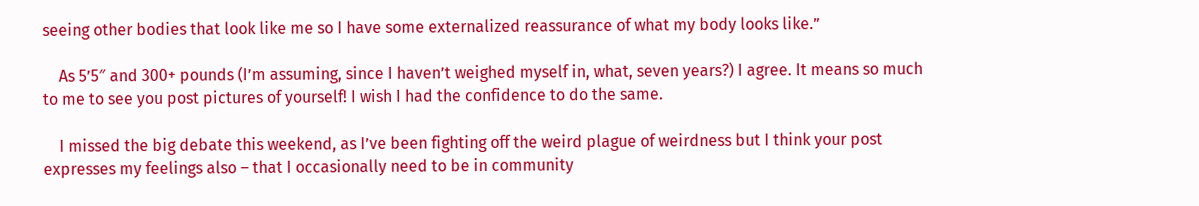seeing other bodies that look like me so I have some externalized reassurance of what my body looks like.”

    As 5’5″ and 300+ pounds (I’m assuming, since I haven’t weighed myself in, what, seven years?) I agree. It means so much to me to see you post pictures of yourself! I wish I had the confidence to do the same.

    I missed the big debate this weekend, as I’ve been fighting off the weird plague of weirdness but I think your post expresses my feelings also – that I occasionally need to be in community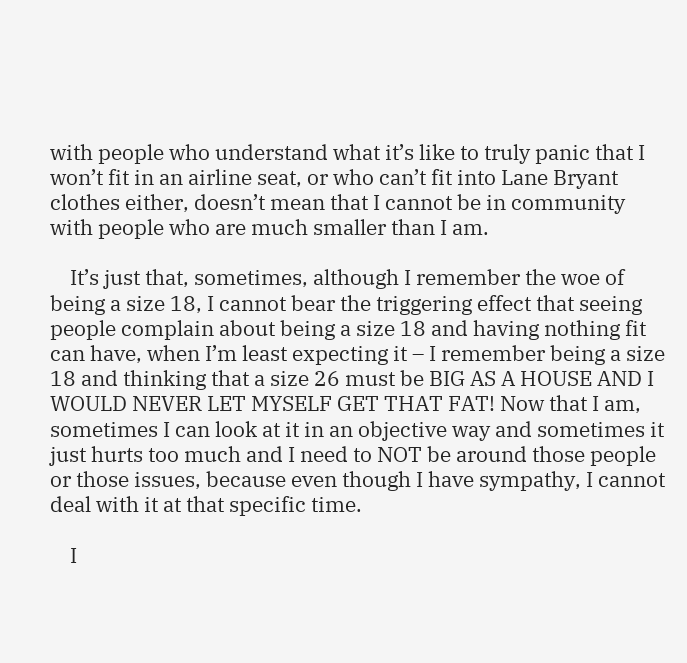with people who understand what it’s like to truly panic that I won’t fit in an airline seat, or who can’t fit into Lane Bryant clothes either, doesn’t mean that I cannot be in community with people who are much smaller than I am.

    It’s just that, sometimes, although I remember the woe of being a size 18, I cannot bear the triggering effect that seeing people complain about being a size 18 and having nothing fit can have, when I’m least expecting it – I remember being a size 18 and thinking that a size 26 must be BIG AS A HOUSE AND I WOULD NEVER LET MYSELF GET THAT FAT! Now that I am, sometimes I can look at it in an objective way and sometimes it just hurts too much and I need to NOT be around those people or those issues, because even though I have sympathy, I cannot deal with it at that specific time.

    I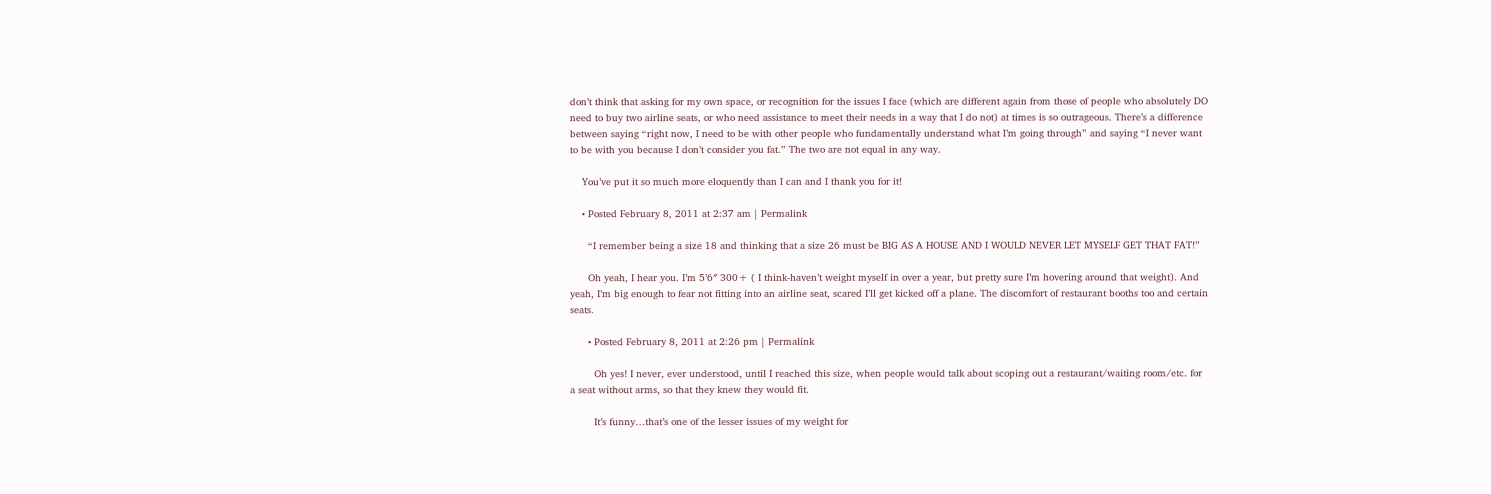don’t think that asking for my own space, or recognition for the issues I face (which are different again from those of people who absolutely DO need to buy two airline seats, or who need assistance to meet their needs in a way that I do not) at times is so outrageous. There’s a difference between saying “right now, I need to be with other people who fundamentally understand what I’m going through” and saying “I never want to be with you because I don’t consider you fat.” The two are not equal in any way.

    You’ve put it so much more eloquently than I can and I thank you for it!

    • Posted February 8, 2011 at 2:37 am | Permalink

      “I remember being a size 18 and thinking that a size 26 must be BIG AS A HOUSE AND I WOULD NEVER LET MYSELF GET THAT FAT!”

      Oh yeah, I hear you. I’m 5’6″ 300+ ( I think-haven’t weight myself in over a year, but pretty sure I’m hovering around that weight). And yeah, I’m big enough to fear not fitting into an airline seat, scared I’ll get kicked off a plane. The discomfort of restaurant booths too and certain seats.

      • Posted February 8, 2011 at 2:26 pm | Permalink

        Oh yes! I never, ever understood, until I reached this size, when people would talk about scoping out a restaurant/waiting room/etc. for a seat without arms, so that they knew they would fit.

        It’s funny…that’s one of the lesser issues of my weight for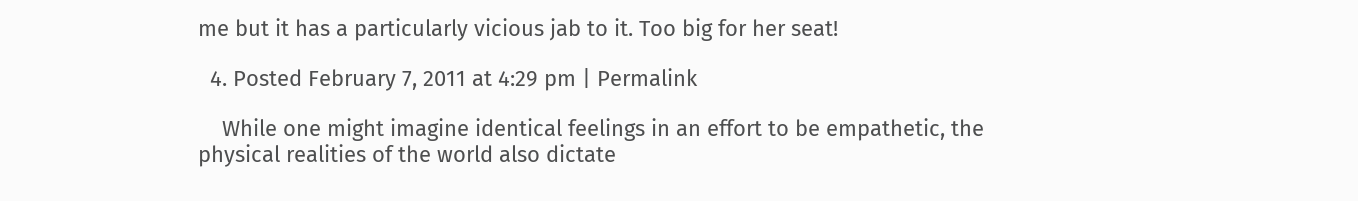me but it has a particularly vicious jab to it. Too big for her seat!

  4. Posted February 7, 2011 at 4:29 pm | Permalink

    While one might imagine identical feelings in an effort to be empathetic, the physical realities of the world also dictate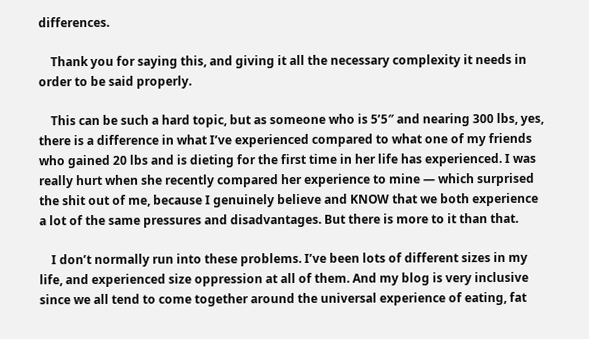differences.

    Thank you for saying this, and giving it all the necessary complexity it needs in order to be said properly.

    This can be such a hard topic, but as someone who is 5’5″ and nearing 300 lbs, yes, there is a difference in what I’ve experienced compared to what one of my friends who gained 20 lbs and is dieting for the first time in her life has experienced. I was really hurt when she recently compared her experience to mine — which surprised the shit out of me, because I genuinely believe and KNOW that we both experience a lot of the same pressures and disadvantages. But there is more to it than that.

    I don’t normally run into these problems. I’ve been lots of different sizes in my life, and experienced size oppression at all of them. And my blog is very inclusive since we all tend to come together around the universal experience of eating, fat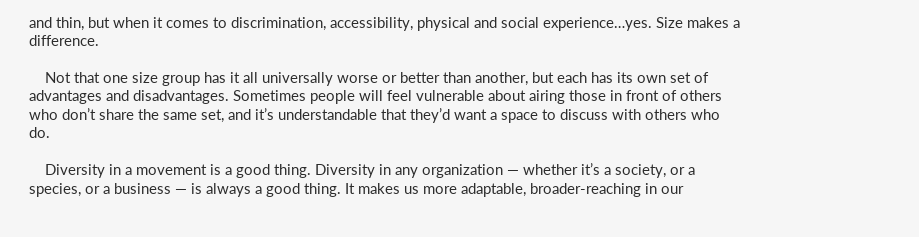and thin, but when it comes to discrimination, accessibility, physical and social experience…yes. Size makes a difference.

    Not that one size group has it all universally worse or better than another, but each has its own set of advantages and disadvantages. Sometimes people will feel vulnerable about airing those in front of others who don’t share the same set, and it’s understandable that they’d want a space to discuss with others who do.

    Diversity in a movement is a good thing. Diversity in any organization — whether it’s a society, or a species, or a business — is always a good thing. It makes us more adaptable, broader-reaching in our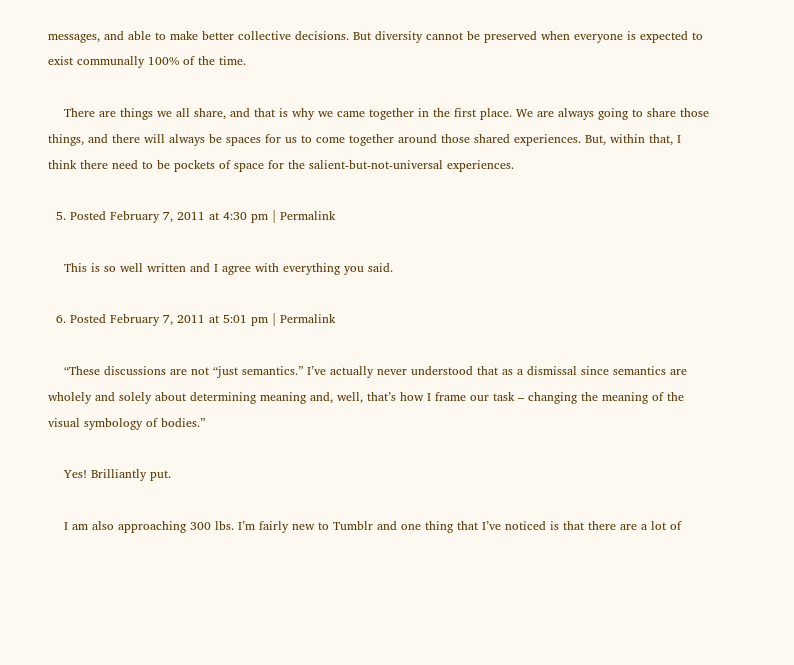messages, and able to make better collective decisions. But diversity cannot be preserved when everyone is expected to exist communally 100% of the time.

    There are things we all share, and that is why we came together in the first place. We are always going to share those things, and there will always be spaces for us to come together around those shared experiences. But, within that, I think there need to be pockets of space for the salient-but-not-universal experiences.

  5. Posted February 7, 2011 at 4:30 pm | Permalink

    This is so well written and I agree with everything you said.

  6. Posted February 7, 2011 at 5:01 pm | Permalink

    “These discussions are not “just semantics.” I’ve actually never understood that as a dismissal since semantics are wholely and solely about determining meaning and, well, that’s how I frame our task – changing the meaning of the visual symbology of bodies.”

    Yes! Brilliantly put.

    I am also approaching 300 lbs. I’m fairly new to Tumblr and one thing that I’ve noticed is that there are a lot of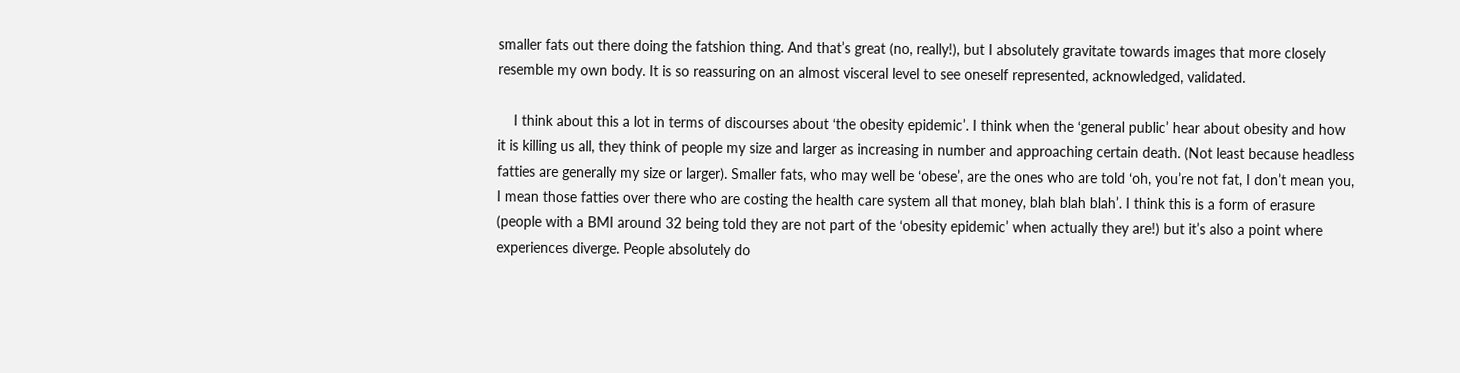smaller fats out there doing the fatshion thing. And that’s great (no, really!), but I absolutely gravitate towards images that more closely resemble my own body. It is so reassuring on an almost visceral level to see oneself represented, acknowledged, validated.

    I think about this a lot in terms of discourses about ‘the obesity epidemic’. I think when the ‘general public’ hear about obesity and how it is killing us all, they think of people my size and larger as increasing in number and approaching certain death. (Not least because headless fatties are generally my size or larger). Smaller fats, who may well be ‘obese’, are the ones who are told ‘oh, you’re not fat, I don’t mean you, I mean those fatties over there who are costing the health care system all that money, blah blah blah’. I think this is a form of erasure (people with a BMI around 32 being told they are not part of the ‘obesity epidemic’ when actually they are!) but it’s also a point where experiences diverge. People absolutely do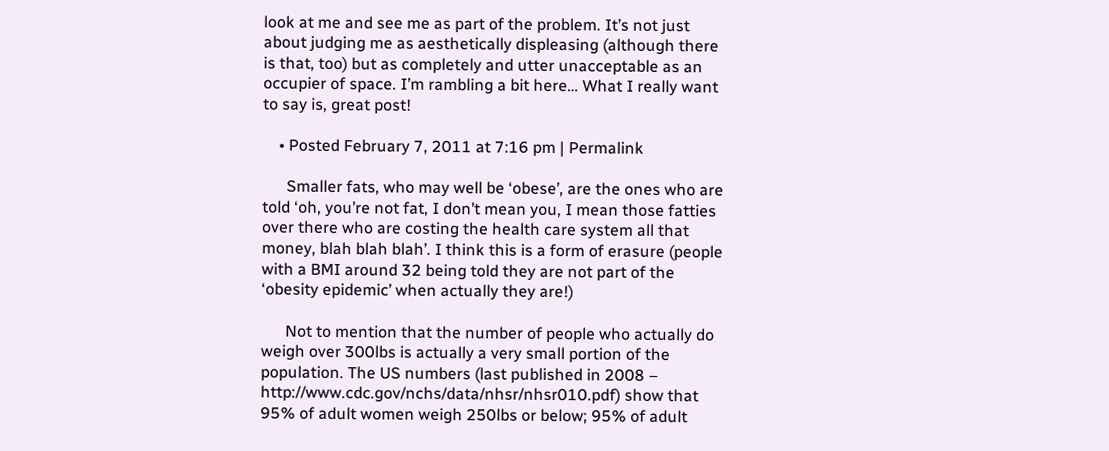look at me and see me as part of the problem. It’s not just about judging me as aesthetically displeasing (although there is that, too) but as completely and utter unacceptable as an occupier of space. I’m rambling a bit here… What I really want to say is, great post!

    • Posted February 7, 2011 at 7:16 pm | Permalink

      Smaller fats, who may well be ‘obese’, are the ones who are told ‘oh, you’re not fat, I don’t mean you, I mean those fatties over there who are costing the health care system all that money, blah blah blah’. I think this is a form of erasure (people with a BMI around 32 being told they are not part of the ‘obesity epidemic’ when actually they are!)

      Not to mention that the number of people who actually do weigh over 300lbs is actually a very small portion of the population. The US numbers (last published in 2008 – http://www.cdc.gov/nchs/data/nhsr/nhsr010.pdf) show that 95% of adult women weigh 250lbs or below; 95% of adult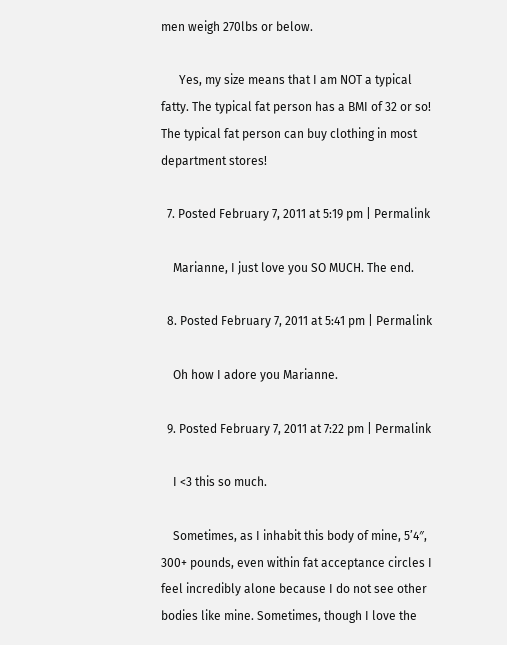men weigh 270lbs or below.

      Yes, my size means that I am NOT a typical fatty. The typical fat person has a BMI of 32 or so! The typical fat person can buy clothing in most department stores!

  7. Posted February 7, 2011 at 5:19 pm | Permalink

    Marianne, I just love you SO MUCH. The end.

  8. Posted February 7, 2011 at 5:41 pm | Permalink

    Oh how I adore you Marianne.

  9. Posted February 7, 2011 at 7:22 pm | Permalink

    I <3 this so much.

    Sometimes, as I inhabit this body of mine, 5’4″, 300+ pounds, even within fat acceptance circles I feel incredibly alone because I do not see other bodies like mine. Sometimes, though I love the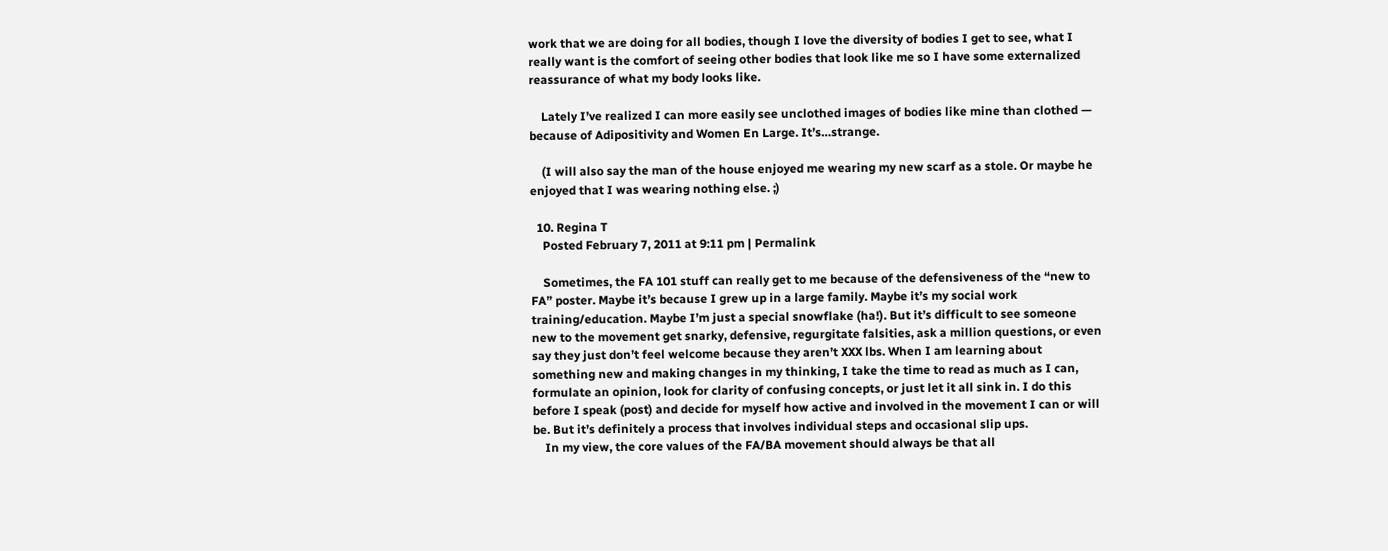work that we are doing for all bodies, though I love the diversity of bodies I get to see, what I really want is the comfort of seeing other bodies that look like me so I have some externalized reassurance of what my body looks like.

    Lately I’ve realized I can more easily see unclothed images of bodies like mine than clothed — because of Adipositivity and Women En Large. It’s…strange.

    (I will also say the man of the house enjoyed me wearing my new scarf as a stole. Or maybe he enjoyed that I was wearing nothing else. ;)

  10. Regina T
    Posted February 7, 2011 at 9:11 pm | Permalink

    Sometimes, the FA 101 stuff can really get to me because of the defensiveness of the “new to FA” poster. Maybe it’s because I grew up in a large family. Maybe it’s my social work training/education. Maybe I’m just a special snowflake (ha!). But it’s difficult to see someone new to the movement get snarky, defensive, regurgitate falsities, ask a million questions, or even say they just don’t feel welcome because they aren’t XXX lbs. When I am learning about something new and making changes in my thinking, I take the time to read as much as I can, formulate an opinion, look for clarity of confusing concepts, or just let it all sink in. I do this before I speak (post) and decide for myself how active and involved in the movement I can or will be. But it’s definitely a process that involves individual steps and occasional slip ups.
    In my view, the core values of the FA/BA movement should always be that all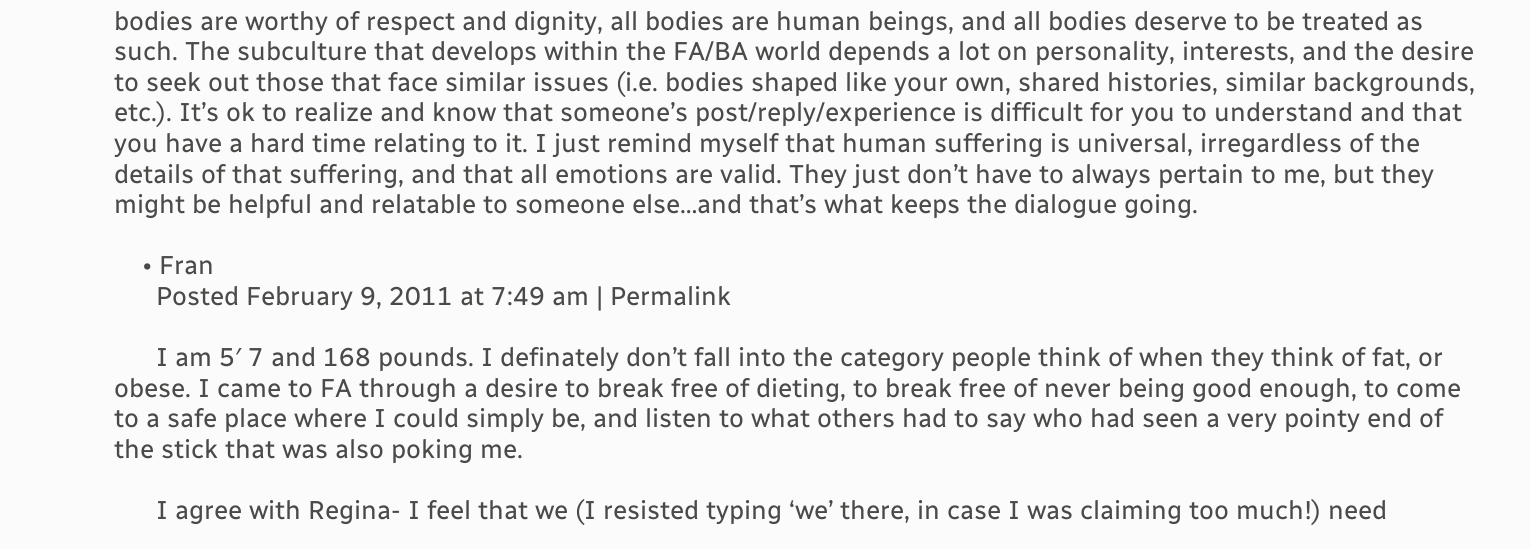bodies are worthy of respect and dignity, all bodies are human beings, and all bodies deserve to be treated as such. The subculture that develops within the FA/BA world depends a lot on personality, interests, and the desire to seek out those that face similar issues (i.e. bodies shaped like your own, shared histories, similar backgrounds, etc.). It’s ok to realize and know that someone’s post/reply/experience is difficult for you to understand and that you have a hard time relating to it. I just remind myself that human suffering is universal, irregardless of the details of that suffering, and that all emotions are valid. They just don’t have to always pertain to me, but they might be helpful and relatable to someone else…and that’s what keeps the dialogue going.

    • Fran
      Posted February 9, 2011 at 7:49 am | Permalink

      I am 5′ 7 and 168 pounds. I definately don’t fall into the category people think of when they think of fat, or obese. I came to FA through a desire to break free of dieting, to break free of never being good enough, to come to a safe place where I could simply be, and listen to what others had to say who had seen a very pointy end of the stick that was also poking me.

      I agree with Regina- I feel that we (I resisted typing ‘we’ there, in case I was claiming too much!) need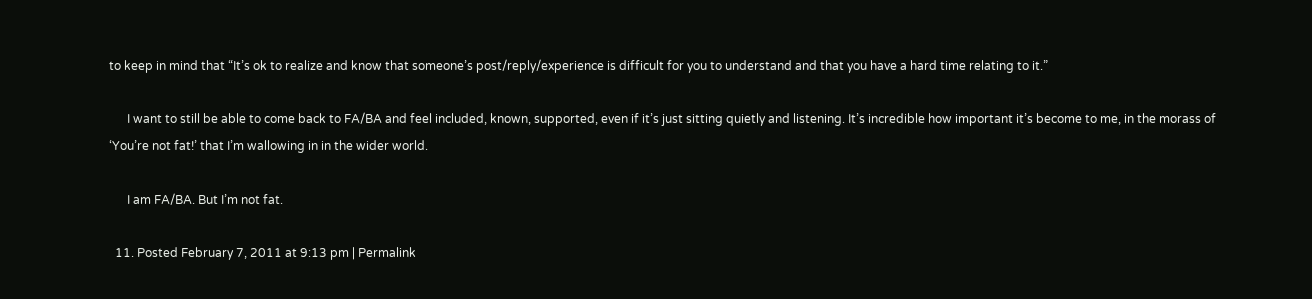to keep in mind that “It’s ok to realize and know that someone’s post/reply/experience is difficult for you to understand and that you have a hard time relating to it.”

      I want to still be able to come back to FA/BA and feel included, known, supported, even if it’s just sitting quietly and listening. It’s incredible how important it’s become to me, in the morass of ‘You’re not fat!’ that I’m wallowing in in the wider world.

      I am FA/BA. But I’m not fat.

  11. Posted February 7, 2011 at 9:13 pm | Permalink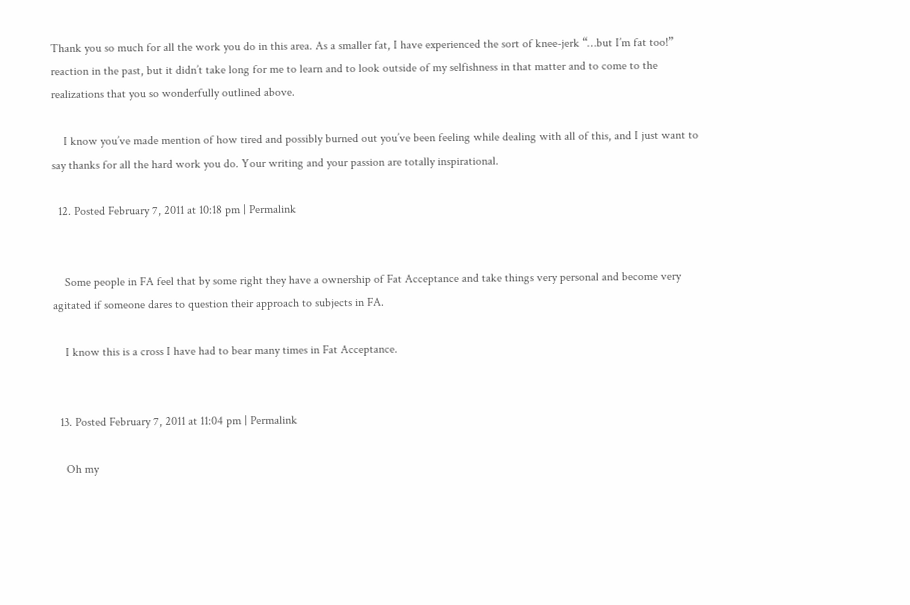Thank you so much for all the work you do in this area. As a smaller fat, I have experienced the sort of knee-jerk “…but I’m fat too!” reaction in the past, but it didn’t take long for me to learn and to look outside of my selfishness in that matter and to come to the realizations that you so wonderfully outlined above.

    I know you’ve made mention of how tired and possibly burned out you’ve been feeling while dealing with all of this, and I just want to say thanks for all the hard work you do. Your writing and your passion are totally inspirational.

  12. Posted February 7, 2011 at 10:18 pm | Permalink


    Some people in FA feel that by some right they have a ownership of Fat Acceptance and take things very personal and become very agitated if someone dares to question their approach to subjects in FA.

    I know this is a cross I have had to bear many times in Fat Acceptance.


  13. Posted February 7, 2011 at 11:04 pm | Permalink

    Oh my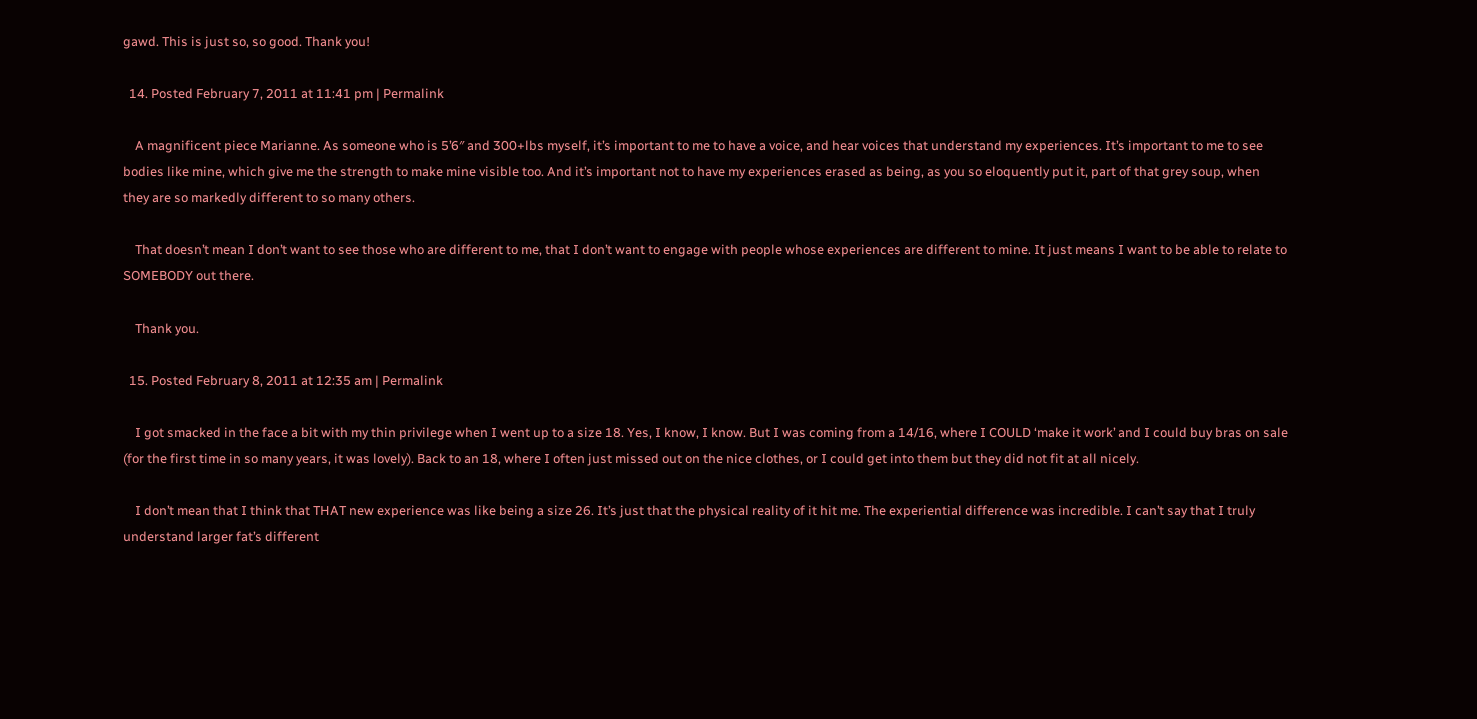gawd. This is just so, so good. Thank you!

  14. Posted February 7, 2011 at 11:41 pm | Permalink

    A magnificent piece Marianne. As someone who is 5’6″ and 300+lbs myself, it’s important to me to have a voice, and hear voices that understand my experiences. It’s important to me to see bodies like mine, which give me the strength to make mine visible too. And it’s important not to have my experiences erased as being, as you so eloquently put it, part of that grey soup, when they are so markedly different to so many others.

    That doesn’t mean I don’t want to see those who are different to me, that I don’t want to engage with people whose experiences are different to mine. It just means I want to be able to relate to SOMEBODY out there.

    Thank you.

  15. Posted February 8, 2011 at 12:35 am | Permalink

    I got smacked in the face a bit with my thin privilege when I went up to a size 18. Yes, I know, I know. But I was coming from a 14/16, where I COULD ‘make it work’ and I could buy bras on sale (for the first time in so many years, it was lovely). Back to an 18, where I often just missed out on the nice clothes, or I could get into them but they did not fit at all nicely.

    I don’t mean that I think that THAT new experience was like being a size 26. It’s just that the physical reality of it hit me. The experiential difference was incredible. I can’t say that I truly understand larger fat’s different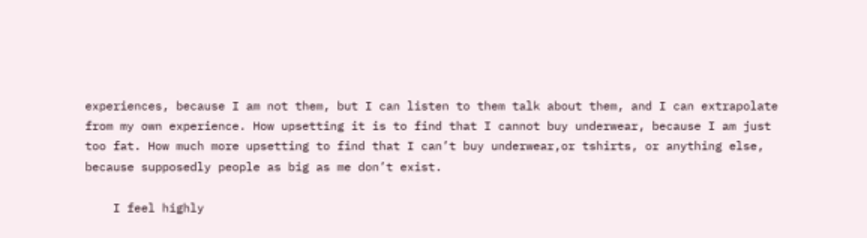experiences, because I am not them, but I can listen to them talk about them, and I can extrapolate from my own experience. How upsetting it is to find that I cannot buy underwear, because I am just too fat. How much more upsetting to find that I can’t buy underwear,or tshirts, or anything else, because supposedly people as big as me don’t exist.

    I feel highly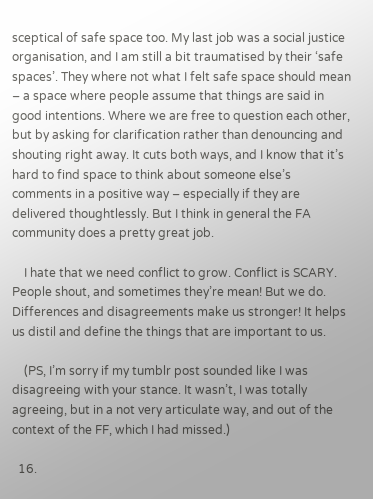sceptical of safe space too. My last job was a social justice organisation, and I am still a bit traumatised by their ‘safe spaces’. They where not what I felt safe space should mean – a space where people assume that things are said in good intentions. Where we are free to question each other, but by asking for clarification rather than denouncing and shouting right away. It cuts both ways, and I know that it’s hard to find space to think about someone else’s comments in a positive way – especially if they are delivered thoughtlessly. But I think in general the FA community does a pretty great job.

    I hate that we need conflict to grow. Conflict is SCARY. People shout, and sometimes they’re mean! But we do. Differences and disagreements make us stronger! It helps us distil and define the things that are important to us.

    (PS, I’m sorry if my tumblr post sounded like I was disagreeing with your stance. It wasn’t, I was totally agreeing, but in a not very articulate way, and out of the context of the FF, which I had missed.)

  16.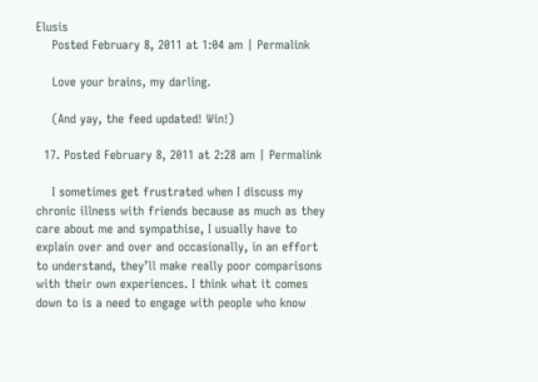Elusis
    Posted February 8, 2011 at 1:04 am | Permalink

    Love your brains, my darling.

    (And yay, the feed updated! Win!)

  17. Posted February 8, 2011 at 2:28 am | Permalink

    I sometimes get frustrated when I discuss my chronic illness with friends because as much as they care about me and sympathise, I usually have to explain over and over and occasionally, in an effort to understand, they’ll make really poor comparisons with their own experiences. I think what it comes down to is a need to engage with people who know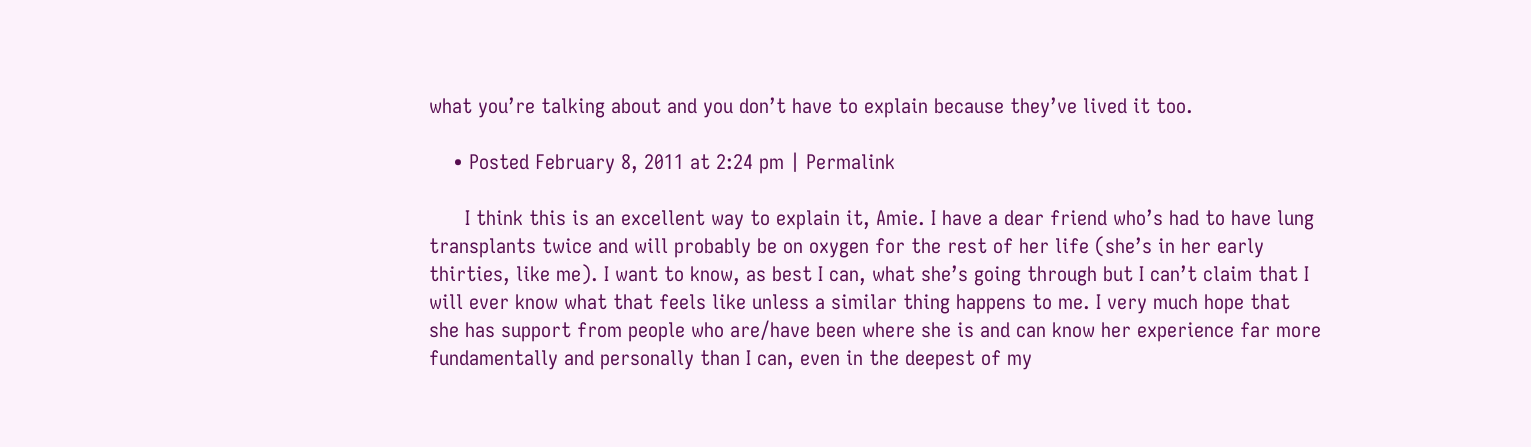what you’re talking about and you don’t have to explain because they’ve lived it too.

    • Posted February 8, 2011 at 2:24 pm | Permalink

      I think this is an excellent way to explain it, Amie. I have a dear friend who’s had to have lung transplants twice and will probably be on oxygen for the rest of her life (she’s in her early thirties, like me). I want to know, as best I can, what she’s going through but I can’t claim that I will ever know what that feels like unless a similar thing happens to me. I very much hope that she has support from people who are/have been where she is and can know her experience far more fundamentally and personally than I can, even in the deepest of my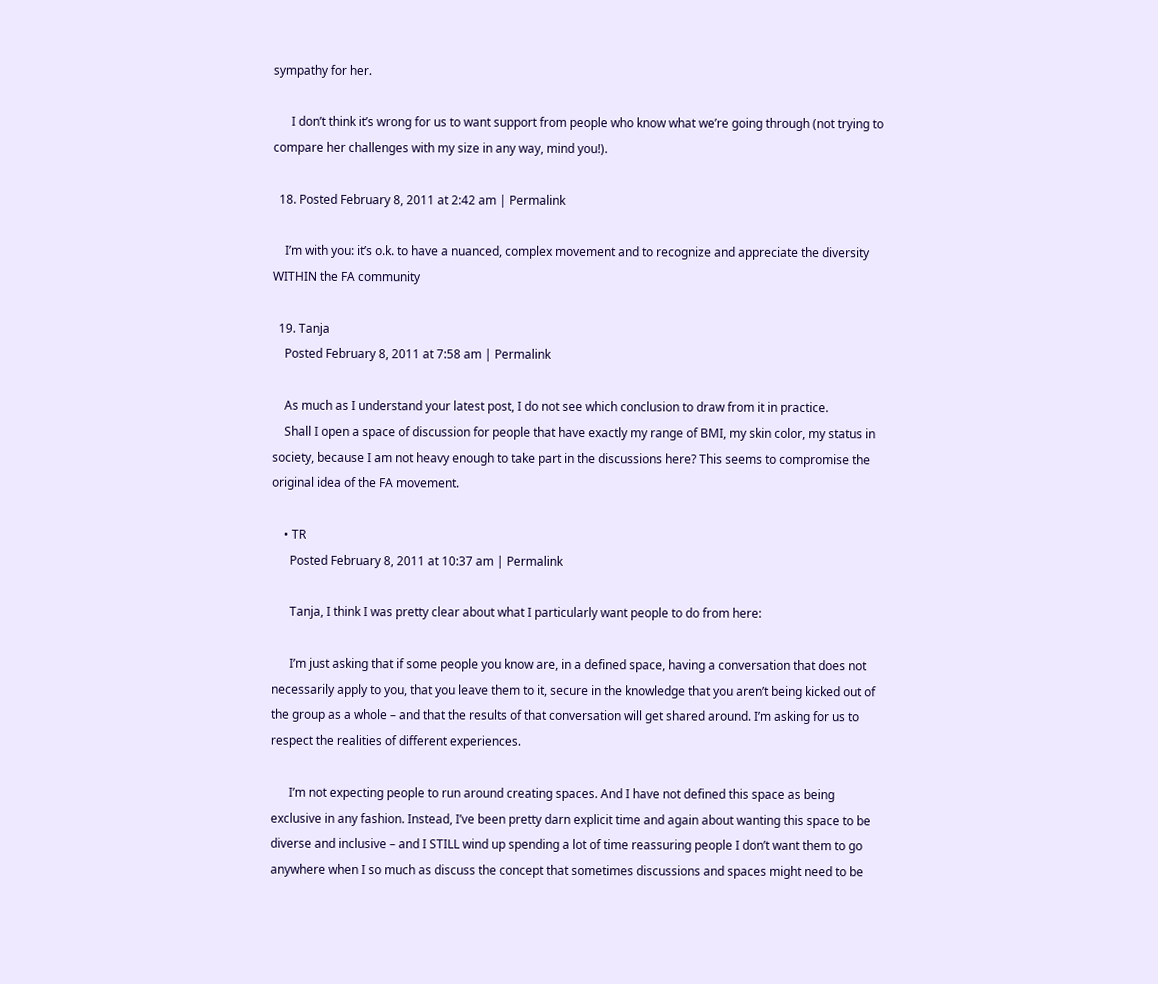sympathy for her.

      I don’t think it’s wrong for us to want support from people who know what we’re going through (not trying to compare her challenges with my size in any way, mind you!).

  18. Posted February 8, 2011 at 2:42 am | Permalink

    I’m with you: it’s o.k. to have a nuanced, complex movement and to recognize and appreciate the diversity WITHIN the FA community

  19. Tanja
    Posted February 8, 2011 at 7:58 am | Permalink

    As much as I understand your latest post, I do not see which conclusion to draw from it in practice.
    Shall I open a space of discussion for people that have exactly my range of BMI, my skin color, my status in society, because I am not heavy enough to take part in the discussions here? This seems to compromise the original idea of the FA movement.

    • TR
      Posted February 8, 2011 at 10:37 am | Permalink

      Tanja, I think I was pretty clear about what I particularly want people to do from here:

      I’m just asking that if some people you know are, in a defined space, having a conversation that does not necessarily apply to you, that you leave them to it, secure in the knowledge that you aren’t being kicked out of the group as a whole – and that the results of that conversation will get shared around. I’m asking for us to respect the realities of different experiences.

      I’m not expecting people to run around creating spaces. And I have not defined this space as being exclusive in any fashion. Instead, I’ve been pretty darn explicit time and again about wanting this space to be diverse and inclusive – and I STILL wind up spending a lot of time reassuring people I don’t want them to go anywhere when I so much as discuss the concept that sometimes discussions and spaces might need to be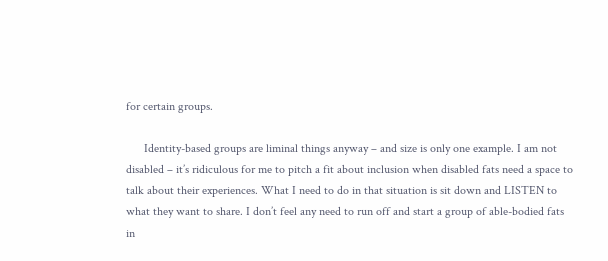for certain groups.

      Identity-based groups are liminal things anyway – and size is only one example. I am not disabled – it’s ridiculous for me to pitch a fit about inclusion when disabled fats need a space to talk about their experiences. What I need to do in that situation is sit down and LISTEN to what they want to share. I don’t feel any need to run off and start a group of able-bodied fats in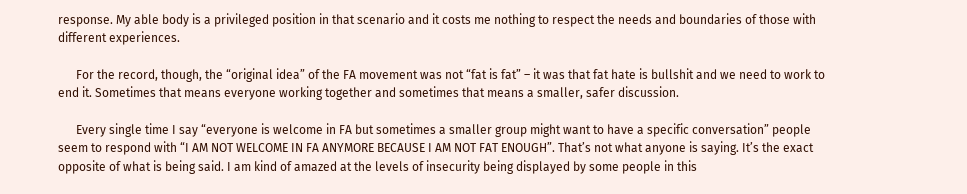response. My able body is a privileged position in that scenario and it costs me nothing to respect the needs and boundaries of those with different experiences.

      For the record, though, the “original idea” of the FA movement was not “fat is fat” – it was that fat hate is bullshit and we need to work to end it. Sometimes that means everyone working together and sometimes that means a smaller, safer discussion.

      Every single time I say “everyone is welcome in FA but sometimes a smaller group might want to have a specific conversation” people seem to respond with “I AM NOT WELCOME IN FA ANYMORE BECAUSE I AM NOT FAT ENOUGH”. That’s not what anyone is saying. It’s the exact opposite of what is being said. I am kind of amazed at the levels of insecurity being displayed by some people in this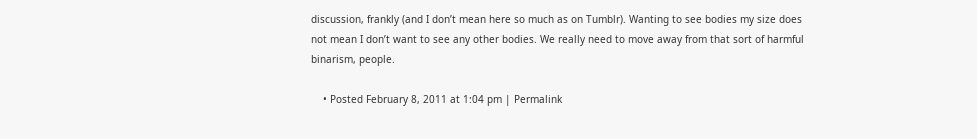discussion, frankly (and I don’t mean here so much as on Tumblr). Wanting to see bodies my size does not mean I don’t want to see any other bodies. We really need to move away from that sort of harmful binarism, people.

    • Posted February 8, 2011 at 1:04 pm | Permalink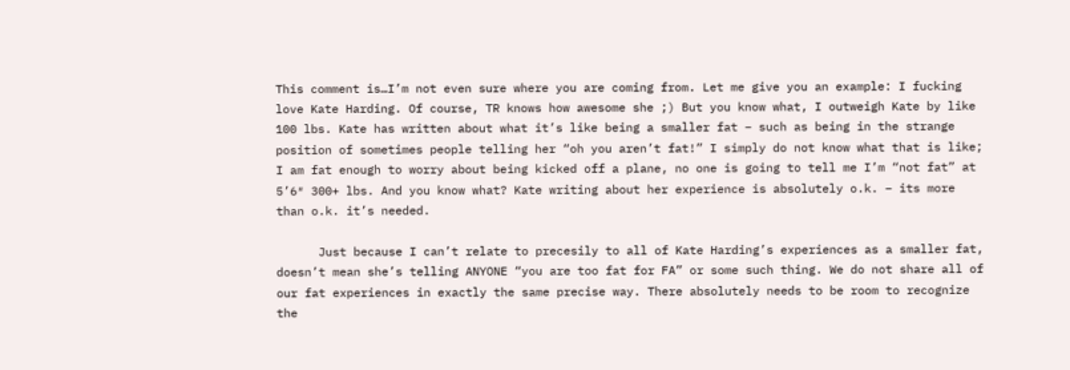This comment is…I’m not even sure where you are coming from. Let me give you an example: I fucking love Kate Harding. Of course, TR knows how awesome she ;) But you know what, I outweigh Kate by like 100 lbs. Kate has written about what it’s like being a smaller fat – such as being in the strange position of sometimes people telling her “oh you aren’t fat!” I simply do not know what that is like; I am fat enough to worry about being kicked off a plane, no one is going to tell me I’m “not fat” at 5’6″ 300+ lbs. And you know what? Kate writing about her experience is absolutely o.k. – its more than o.k. it’s needed.

      Just because I can’t relate to precesily to all of Kate Harding’s experiences as a smaller fat, doesn’t mean she’s telling ANYONE “you are too fat for FA” or some such thing. We do not share all of our fat experiences in exactly the same precise way. There absolutely needs to be room to recognize the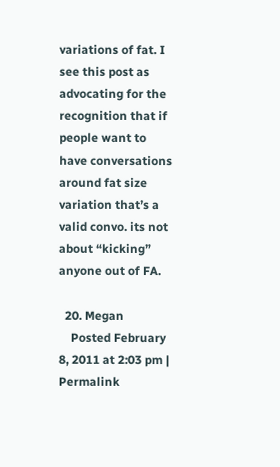variations of fat. I see this post as advocating for the recognition that if people want to have conversations around fat size variation that’s a valid convo. its not about “kicking” anyone out of FA.

  20. Megan
    Posted February 8, 2011 at 2:03 pm | Permalink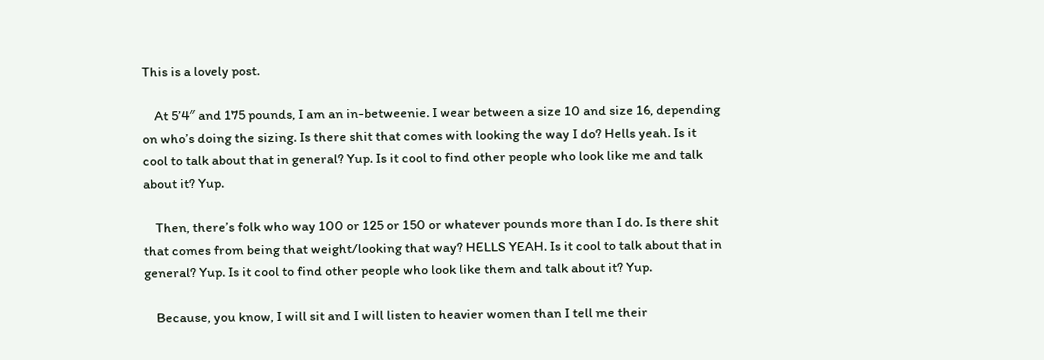This is a lovely post.

    At 5’4″ and 175 pounds, I am an in-betweenie. I wear between a size 10 and size 16, depending on who’s doing the sizing. Is there shit that comes with looking the way I do? Hells yeah. Is it cool to talk about that in general? Yup. Is it cool to find other people who look like me and talk about it? Yup.

    Then, there’s folk who way 100 or 125 or 150 or whatever pounds more than I do. Is there shit that comes from being that weight/looking that way? HELLS YEAH. Is it cool to talk about that in general? Yup. Is it cool to find other people who look like them and talk about it? Yup.

    Because, you know, I will sit and I will listen to heavier women than I tell me their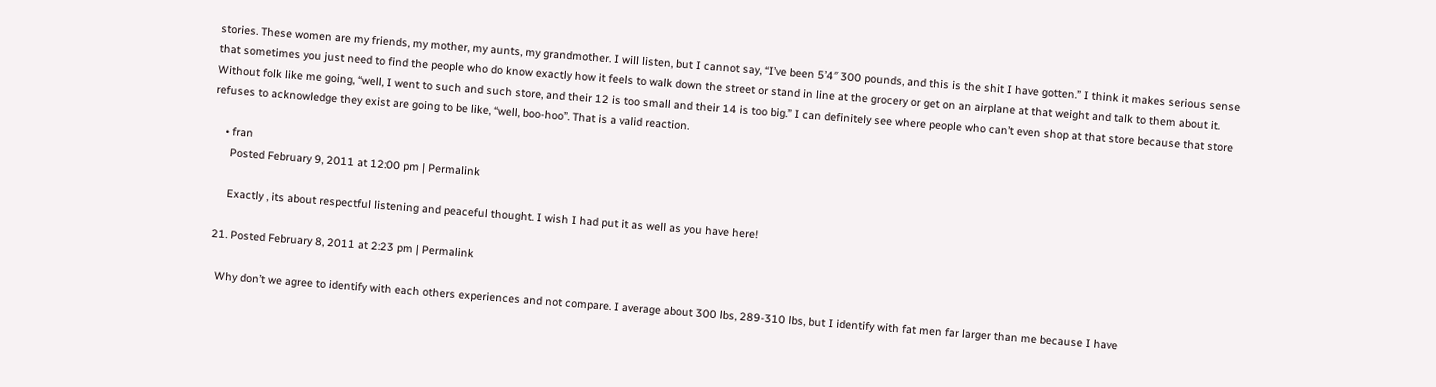stories. These women are my friends, my mother, my aunts, my grandmother. I will listen, but I cannot say, “I’ve been 5’4″ 300 pounds, and this is the shit I have gotten.” I think it makes serious sense that sometimes you just need to find the people who do know exactly how it feels to walk down the street or stand in line at the grocery or get on an airplane at that weight and talk to them about it. Without folk like me going, “well, I went to such and such store, and their 12 is too small and their 14 is too big.” I can definitely see where people who can’t even shop at that store because that store refuses to acknowledge they exist are going to be like, “well, boo-hoo”. That is a valid reaction.

    • fran
      Posted February 9, 2011 at 12:00 pm | Permalink

      Exactly , its about respectful listening and peaceful thought. I wish I had put it as well as you have here!

  21. Posted February 8, 2011 at 2:23 pm | Permalink

    Why don’t we agree to identify with each others experiences and not compare. I average about 300 lbs, 289-310 lbs, but I identify with fat men far larger than me because I have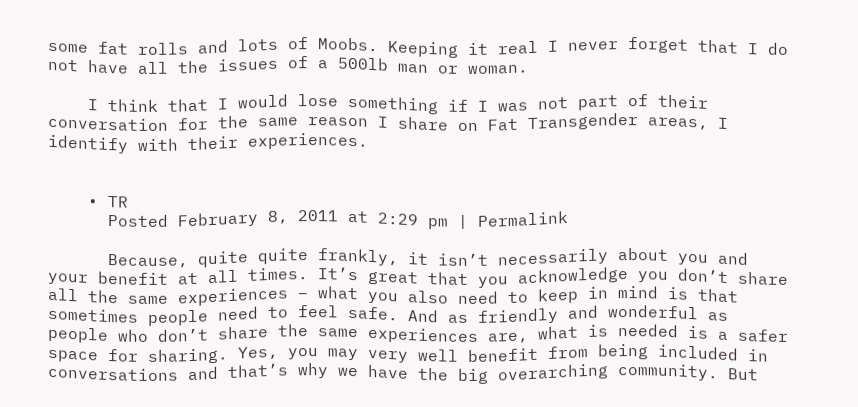some fat rolls and lots of Moobs. Keeping it real I never forget that I do not have all the issues of a 500lb man or woman.

    I think that I would lose something if I was not part of their conversation for the same reason I share on Fat Transgender areas, I identify with their experiences.


    • TR
      Posted February 8, 2011 at 2:29 pm | Permalink

      Because, quite quite frankly, it isn’t necessarily about you and your benefit at all times. It’s great that you acknowledge you don’t share all the same experiences – what you also need to keep in mind is that sometimes people need to feel safe. And as friendly and wonderful as people who don’t share the same experiences are, what is needed is a safer space for sharing. Yes, you may very well benefit from being included in conversations and that’s why we have the big overarching community. But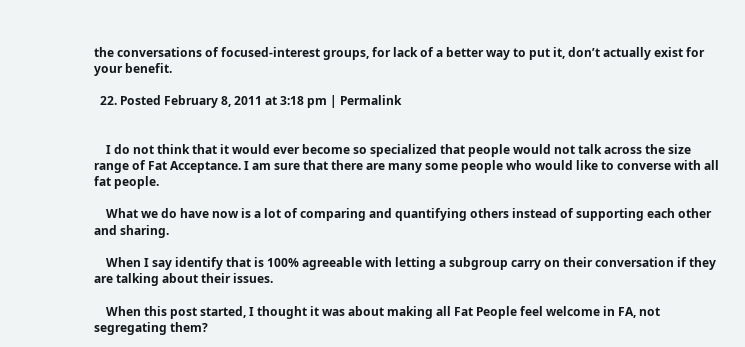the conversations of focused-interest groups, for lack of a better way to put it, don’t actually exist for your benefit.

  22. Posted February 8, 2011 at 3:18 pm | Permalink


    I do not think that it would ever become so specialized that people would not talk across the size range of Fat Acceptance. I am sure that there are many some people who would like to converse with all fat people.

    What we do have now is a lot of comparing and quantifying others instead of supporting each other and sharing.

    When I say identify that is 100% agreeable with letting a subgroup carry on their conversation if they are talking about their issues.

    When this post started, I thought it was about making all Fat People feel welcome in FA, not segregating them?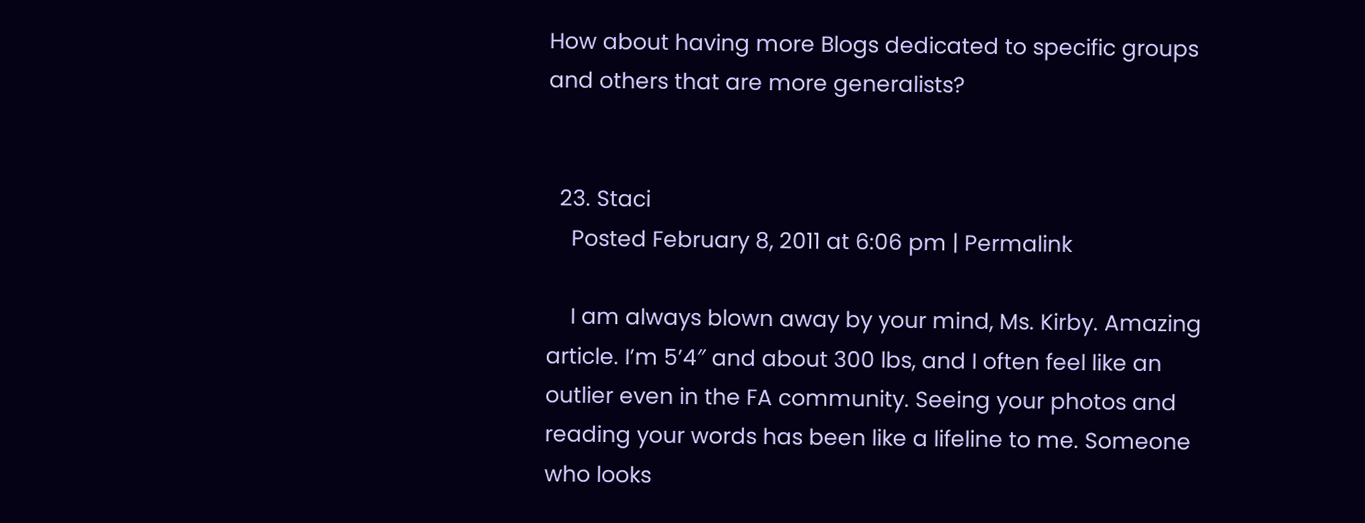How about having more Blogs dedicated to specific groups and others that are more generalists?


  23. Staci
    Posted February 8, 2011 at 6:06 pm | Permalink

    I am always blown away by your mind, Ms. Kirby. Amazing article. I’m 5’4″ and about 300 lbs, and I often feel like an outlier even in the FA community. Seeing your photos and reading your words has been like a lifeline to me. Someone who looks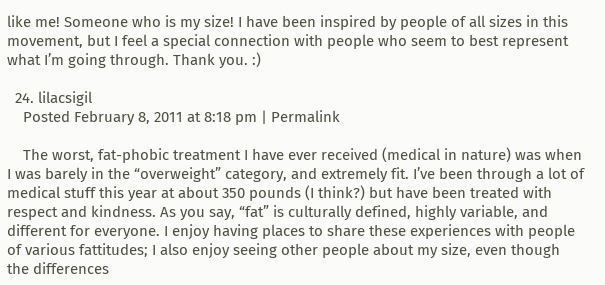like me! Someone who is my size! I have been inspired by people of all sizes in this movement, but I feel a special connection with people who seem to best represent what I’m going through. Thank you. :)

  24. lilacsigil
    Posted February 8, 2011 at 8:18 pm | Permalink

    The worst, fat-phobic treatment I have ever received (medical in nature) was when I was barely in the “overweight” category, and extremely fit. I’ve been through a lot of medical stuff this year at about 350 pounds (I think?) but have been treated with respect and kindness. As you say, “fat” is culturally defined, highly variable, and different for everyone. I enjoy having places to share these experiences with people of various fattitudes; I also enjoy seeing other people about my size, even though the differences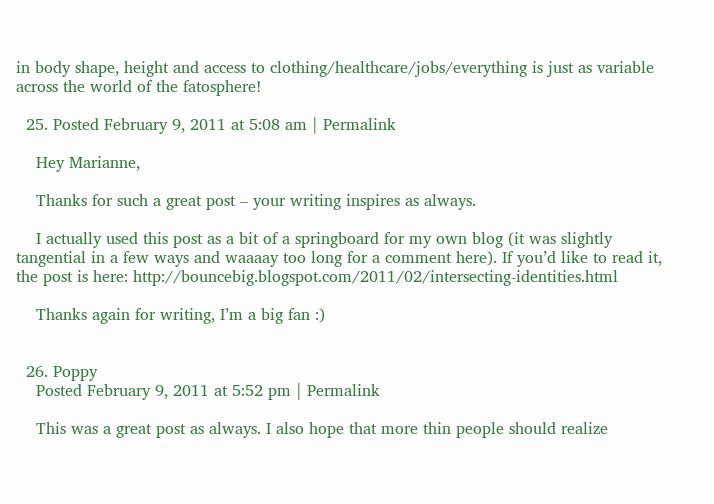in body shape, height and access to clothing/healthcare/jobs/everything is just as variable across the world of the fatosphere!

  25. Posted February 9, 2011 at 5:08 am | Permalink

    Hey Marianne,

    Thanks for such a great post – your writing inspires as always.

    I actually used this post as a bit of a springboard for my own blog (it was slightly tangential in a few ways and waaaay too long for a comment here). If you’d like to read it, the post is here: http://bouncebig.blogspot.com/2011/02/intersecting-identities.html

    Thanks again for writing, I’m a big fan :)


  26. Poppy
    Posted February 9, 2011 at 5:52 pm | Permalink

    This was a great post as always. I also hope that more thin people should realize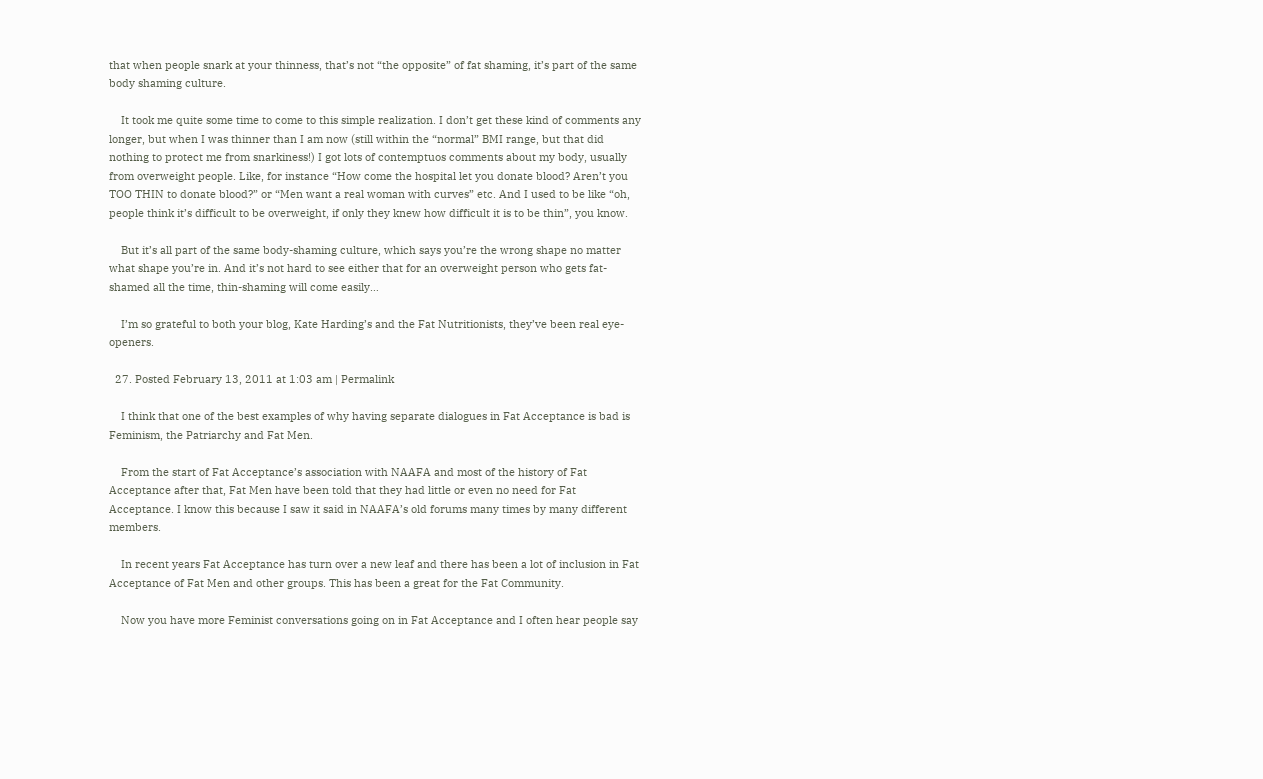that when people snark at your thinness, that’s not “the opposite” of fat shaming, it’s part of the same body shaming culture.

    It took me quite some time to come to this simple realization. I don’t get these kind of comments any longer, but when I was thinner than I am now (still within the “normal” BMI range, but that did nothing to protect me from snarkiness!) I got lots of contemptuos comments about my body, usually from overweight people. Like, for instance “How come the hospital let you donate blood? Aren’t you TOO THIN to donate blood?” or “Men want a real woman with curves” etc. And I used to be like “oh, people think it’s difficult to be overweight, if only they knew how difficult it is to be thin”, you know.

    But it’s all part of the same body-shaming culture, which says you’re the wrong shape no matter what shape you’re in. And it’s not hard to see either that for an overweight person who gets fat-shamed all the time, thin-shaming will come easily…

    I’m so grateful to both your blog, Kate Harding’s and the Fat Nutritionists, they’ve been real eye-openers.

  27. Posted February 13, 2011 at 1:03 am | Permalink

    I think that one of the best examples of why having separate dialogues in Fat Acceptance is bad is Feminism, the Patriarchy and Fat Men.

    From the start of Fat Acceptance’s association with NAAFA and most of the history of Fat Acceptance after that, Fat Men have been told that they had little or even no need for Fat Acceptance. I know this because I saw it said in NAAFA’s old forums many times by many different members.

    In recent years Fat Acceptance has turn over a new leaf and there has been a lot of inclusion in Fat Acceptance of Fat Men and other groups. This has been a great for the Fat Community.

    Now you have more Feminist conversations going on in Fat Acceptance and I often hear people say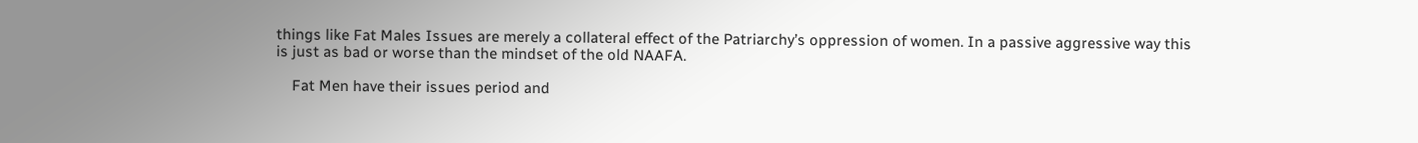things like Fat Males Issues are merely a collateral effect of the Patriarchy’s oppression of women. In a passive aggressive way this is just as bad or worse than the mindset of the old NAAFA.

    Fat Men have their issues period and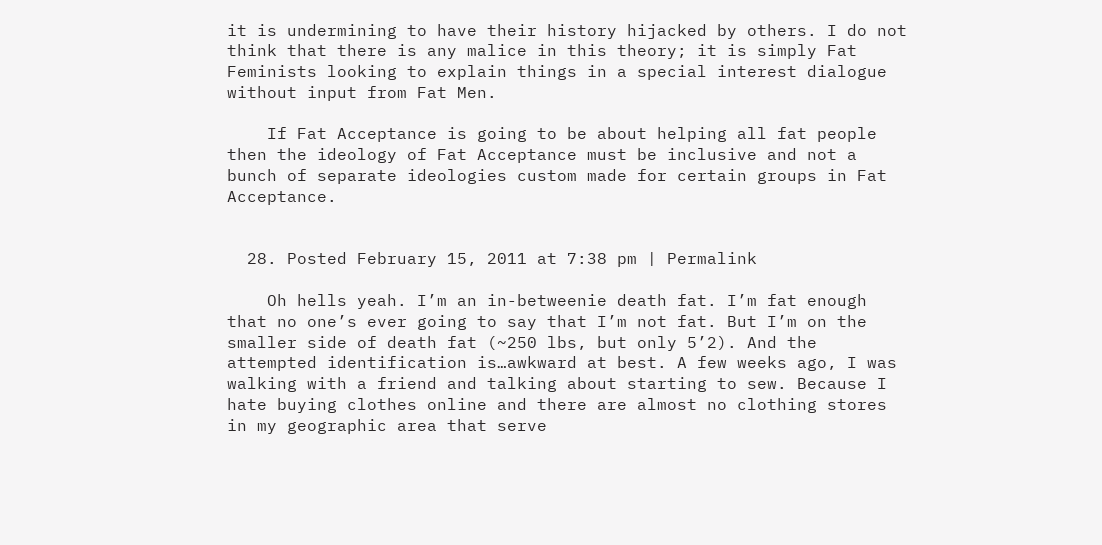it is undermining to have their history hijacked by others. I do not think that there is any malice in this theory; it is simply Fat Feminists looking to explain things in a special interest dialogue without input from Fat Men.

    If Fat Acceptance is going to be about helping all fat people then the ideology of Fat Acceptance must be inclusive and not a bunch of separate ideologies custom made for certain groups in Fat Acceptance.


  28. Posted February 15, 2011 at 7:38 pm | Permalink

    Oh hells yeah. I’m an in-betweenie death fat. I’m fat enough that no one’s ever going to say that I’m not fat. But I’m on the smaller side of death fat (~250 lbs, but only 5’2). And the attempted identification is…awkward at best. A few weeks ago, I was walking with a friend and talking about starting to sew. Because I hate buying clothes online and there are almost no clothing stores in my geographic area that serve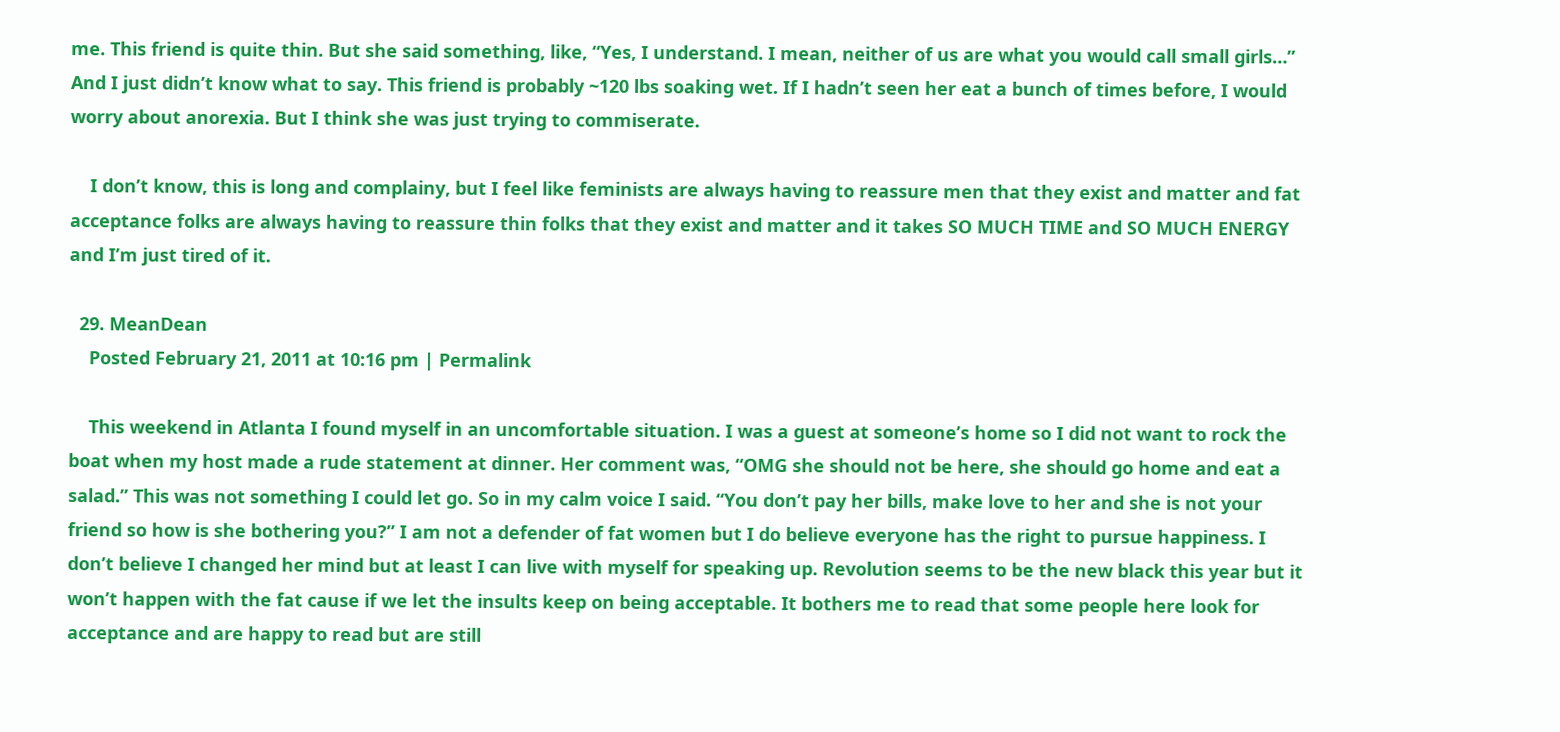me. This friend is quite thin. But she said something, like, “Yes, I understand. I mean, neither of us are what you would call small girls…” And I just didn’t know what to say. This friend is probably ~120 lbs soaking wet. If I hadn’t seen her eat a bunch of times before, I would worry about anorexia. But I think she was just trying to commiserate.

    I don’t know, this is long and complainy, but I feel like feminists are always having to reassure men that they exist and matter and fat acceptance folks are always having to reassure thin folks that they exist and matter and it takes SO MUCH TIME and SO MUCH ENERGY and I’m just tired of it.

  29. MeanDean
    Posted February 21, 2011 at 10:16 pm | Permalink

    This weekend in Atlanta I found myself in an uncomfortable situation. I was a guest at someone’s home so I did not want to rock the boat when my host made a rude statement at dinner. Her comment was, “OMG she should not be here, she should go home and eat a salad.” This was not something I could let go. So in my calm voice I said. “You don’t pay her bills, make love to her and she is not your friend so how is she bothering you?” I am not a defender of fat women but I do believe everyone has the right to pursue happiness. I don’t believe I changed her mind but at least I can live with myself for speaking up. Revolution seems to be the new black this year but it won’t happen with the fat cause if we let the insults keep on being acceptable. It bothers me to read that some people here look for acceptance and are happy to read but are still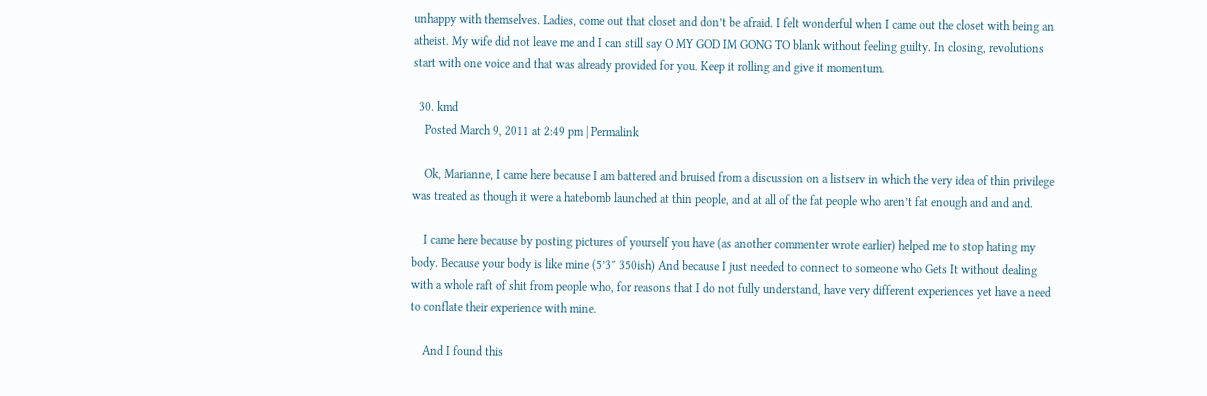unhappy with themselves. Ladies, come out that closet and don’t be afraid. I felt wonderful when I came out the closet with being an atheist. My wife did not leave me and I can still say O MY GOD IM GONG TO blank without feeling guilty. In closing, revolutions start with one voice and that was already provided for you. Keep it rolling and give it momentum.

  30. kmd
    Posted March 9, 2011 at 2:49 pm | Permalink

    Ok, Marianne, I came here because I am battered and bruised from a discussion on a listserv in which the very idea of thin privilege was treated as though it were a hatebomb launched at thin people, and at all of the fat people who aren’t fat enough and and and.

    I came here because by posting pictures of yourself you have (as another commenter wrote earlier) helped me to stop hating my body. Because your body is like mine (5’3″ 350ish) And because I just needed to connect to someone who Gets It without dealing with a whole raft of shit from people who, for reasons that I do not fully understand, have very different experiences yet have a need to conflate their experience with mine.

    And I found this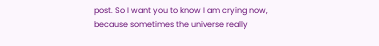post. So I want you to know I am crying now, because sometimes the universe really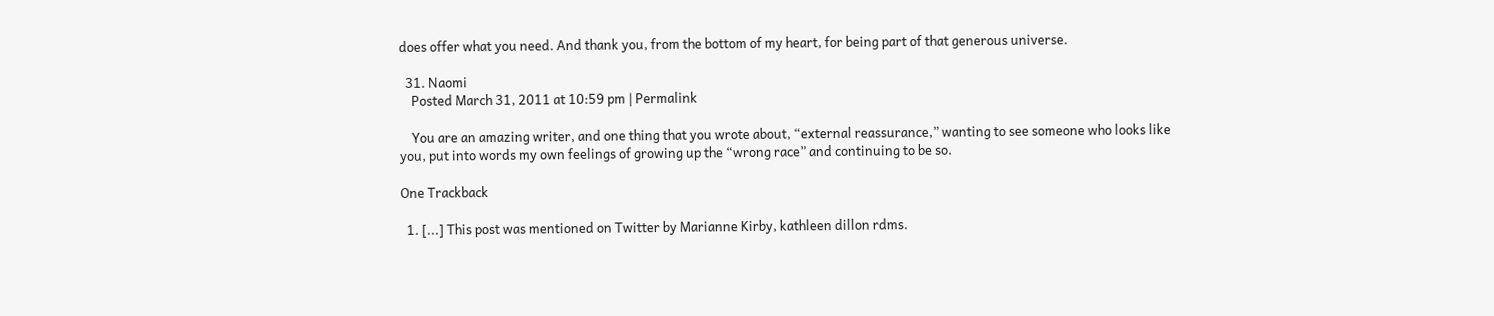does offer what you need. And thank you, from the bottom of my heart, for being part of that generous universe.

  31. Naomi
    Posted March 31, 2011 at 10:59 pm | Permalink

    You are an amazing writer, and one thing that you wrote about, “external reassurance,” wanting to see someone who looks like you, put into words my own feelings of growing up the “wrong race” and continuing to be so.

One Trackback

  1. [...] This post was mentioned on Twitter by Marianne Kirby, kathleen dillon rdms.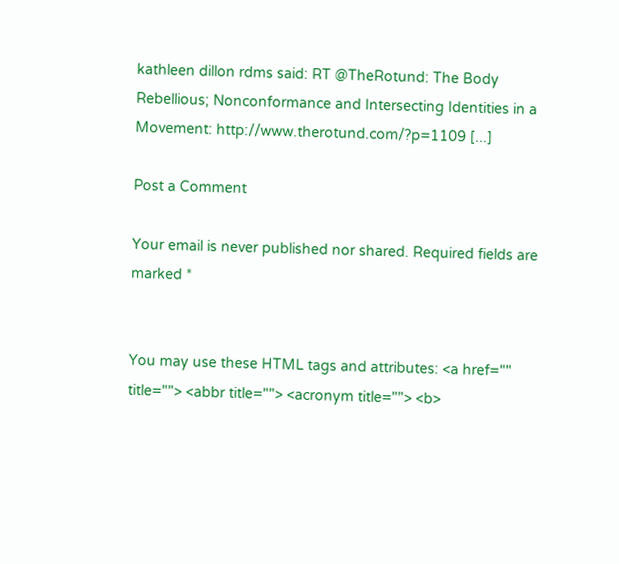kathleen dillon rdms said: RT @TheRotund: The Body Rebellious; Nonconformance and Intersecting Identities in a Movement: http://www.therotund.com/?p=1109 [...]

Post a Comment

Your email is never published nor shared. Required fields are marked *


You may use these HTML tags and attributes: <a href="" title=""> <abbr title=""> <acronym title=""> <b>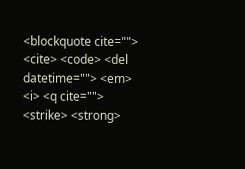<blockquote cite=""> <cite> <code> <del datetime=""> <em> <i> <q cite=""> <strike> <strong>